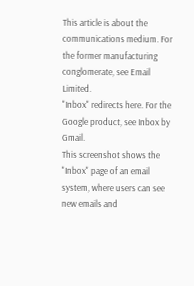This article is about the communications medium. For the former manufacturing conglomerate, see Email Limited.
"Inbox" redirects here. For the Google product, see Inbox by Gmail.
This screenshot shows the "Inbox" page of an email system, where users can see new emails and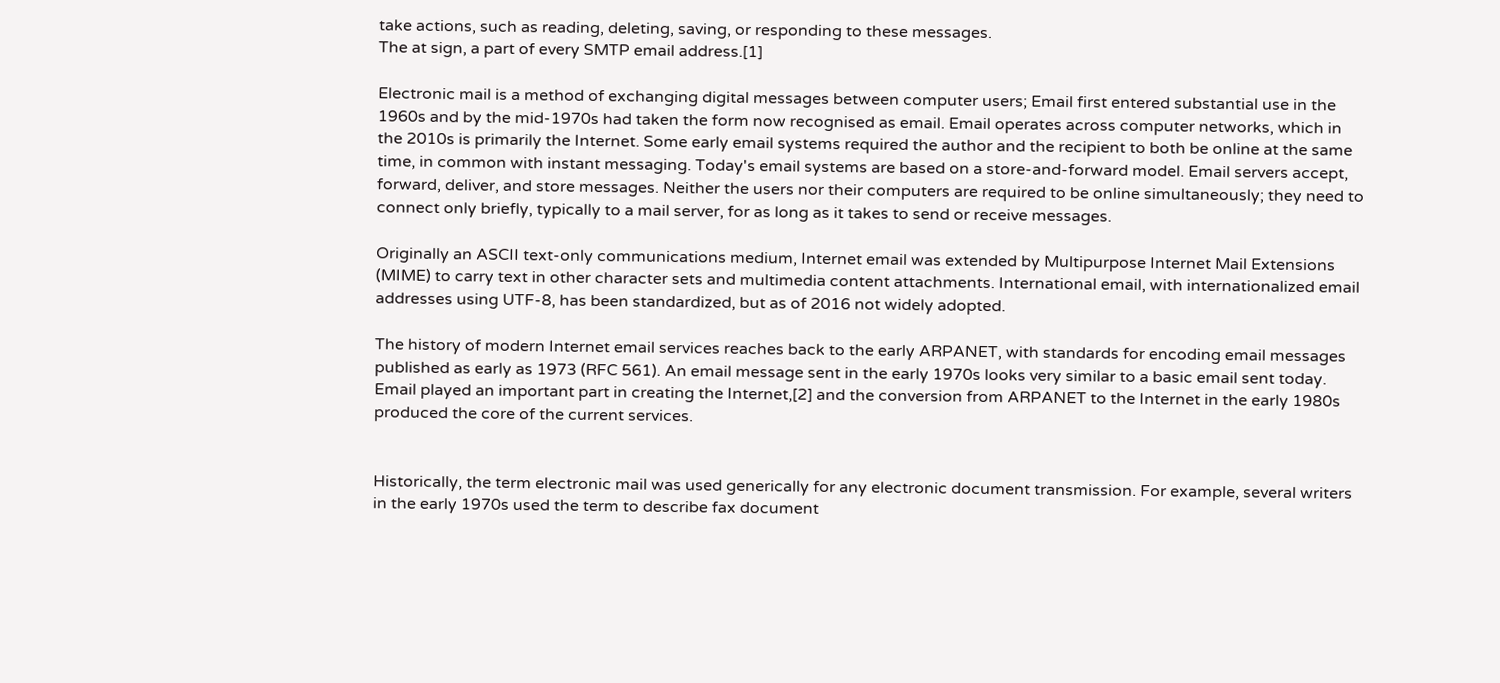take actions, such as reading, deleting, saving, or responding to these messages.
The at sign, a part of every SMTP email address.[1]

Electronic mail is a method of exchanging digital messages between computer users; Email first entered substantial use in the 1960s and by the mid-1970s had taken the form now recognised as email. Email operates across computer networks, which in the 2010s is primarily the Internet. Some early email systems required the author and the recipient to both be online at the same time, in common with instant messaging. Today's email systems are based on a store-and-forward model. Email servers accept, forward, deliver, and store messages. Neither the users nor their computers are required to be online simultaneously; they need to connect only briefly, typically to a mail server, for as long as it takes to send or receive messages.

Originally an ASCII text-only communications medium, Internet email was extended by Multipurpose Internet Mail Extensions (MIME) to carry text in other character sets and multimedia content attachments. International email, with internationalized email addresses using UTF-8, has been standardized, but as of 2016 not widely adopted.

The history of modern Internet email services reaches back to the early ARPANET, with standards for encoding email messages published as early as 1973 (RFC 561). An email message sent in the early 1970s looks very similar to a basic email sent today. Email played an important part in creating the Internet,[2] and the conversion from ARPANET to the Internet in the early 1980s produced the core of the current services.


Historically, the term electronic mail was used generically for any electronic document transmission. For example, several writers in the early 1970s used the term to describe fax document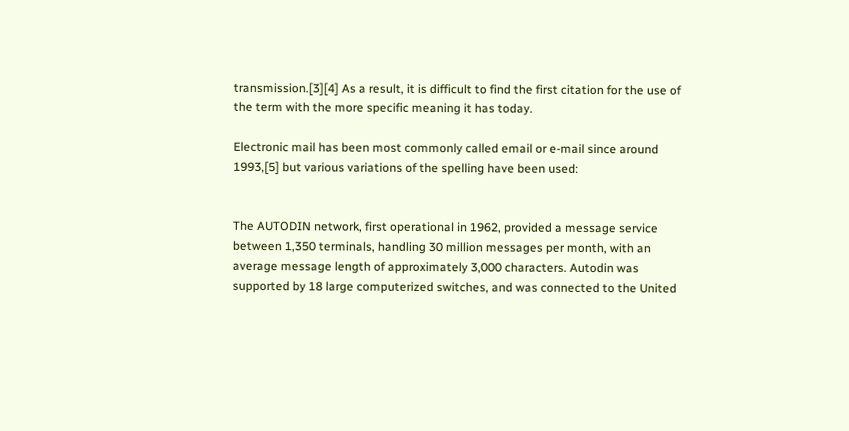transmission.[3][4] As a result, it is difficult to find the first citation for the use of the term with the more specific meaning it has today.

Electronic mail has been most commonly called email or e-mail since around 1993,[5] but various variations of the spelling have been used:


The AUTODIN network, first operational in 1962, provided a message service between 1,350 terminals, handling 30 million messages per month, with an average message length of approximately 3,000 characters. Autodin was supported by 18 large computerized switches, and was connected to the United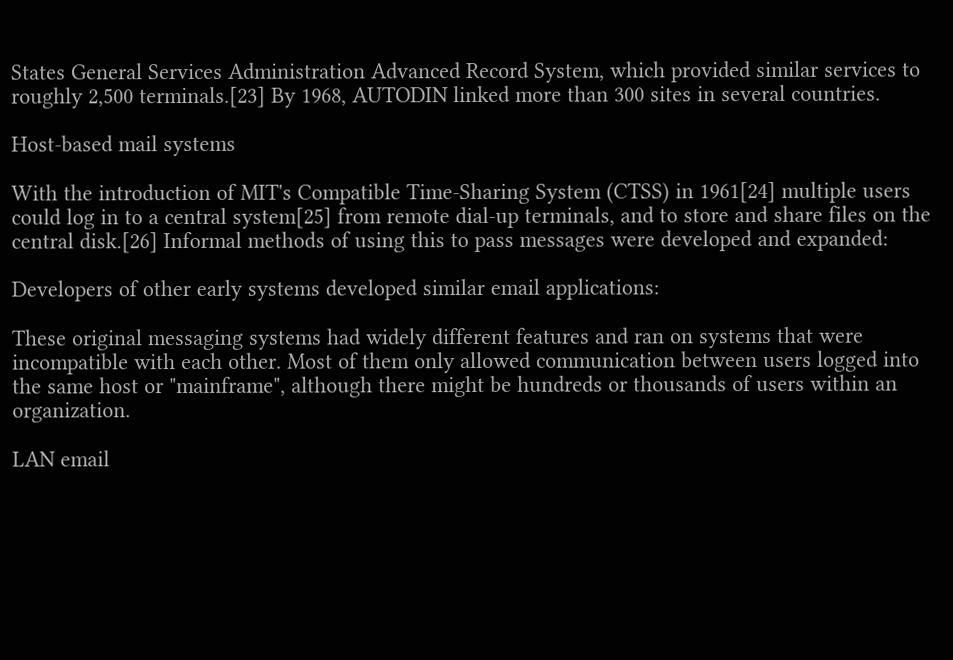States General Services Administration Advanced Record System, which provided similar services to roughly 2,500 terminals.[23] By 1968, AUTODIN linked more than 300 sites in several countries.

Host-based mail systems

With the introduction of MIT's Compatible Time-Sharing System (CTSS) in 1961[24] multiple users could log in to a central system[25] from remote dial-up terminals, and to store and share files on the central disk.[26] Informal methods of using this to pass messages were developed and expanded:

Developers of other early systems developed similar email applications:

These original messaging systems had widely different features and ran on systems that were incompatible with each other. Most of them only allowed communication between users logged into the same host or "mainframe", although there might be hundreds or thousands of users within an organization.

LAN email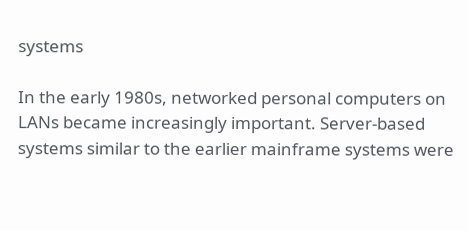systems

In the early 1980s, networked personal computers on LANs became increasingly important. Server-based systems similar to the earlier mainframe systems were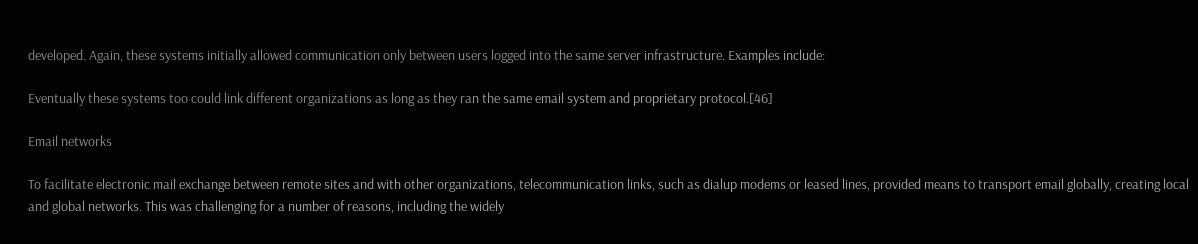developed. Again, these systems initially allowed communication only between users logged into the same server infrastructure. Examples include:

Eventually these systems too could link different organizations as long as they ran the same email system and proprietary protocol.[46]

Email networks

To facilitate electronic mail exchange between remote sites and with other organizations, telecommunication links, such as dialup modems or leased lines, provided means to transport email globally, creating local and global networks. This was challenging for a number of reasons, including the widely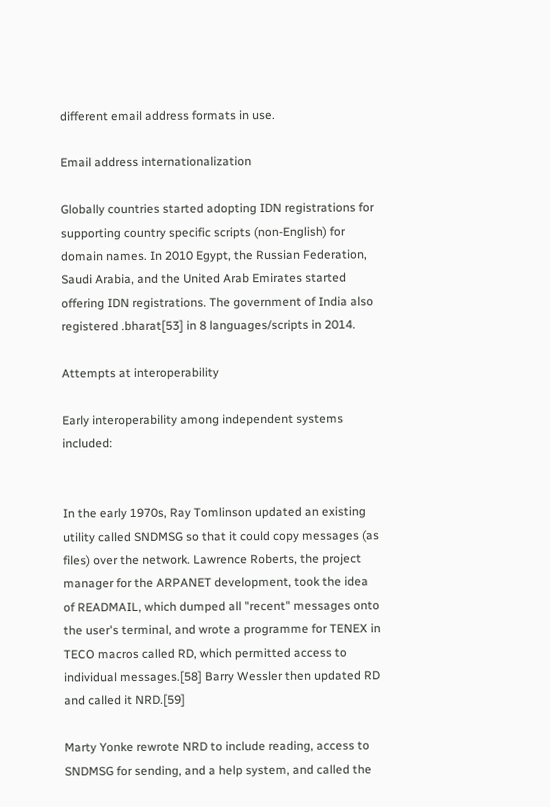different email address formats in use.

Email address internationalization

Globally countries started adopting IDN registrations for supporting country specific scripts (non-English) for domain names. In 2010 Egypt, the Russian Federation, Saudi Arabia, and the United Arab Emirates started offering IDN registrations. The government of India also registered .bharat[53] in 8 languages/scripts in 2014.

Attempts at interoperability

Early interoperability among independent systems included:


In the early 1970s, Ray Tomlinson updated an existing utility called SNDMSG so that it could copy messages (as files) over the network. Lawrence Roberts, the project manager for the ARPANET development, took the idea of READMAIL, which dumped all "recent" messages onto the user's terminal, and wrote a programme for TENEX in TECO macros called RD, which permitted access to individual messages.[58] Barry Wessler then updated RD and called it NRD.[59]

Marty Yonke rewrote NRD to include reading, access to SNDMSG for sending, and a help system, and called the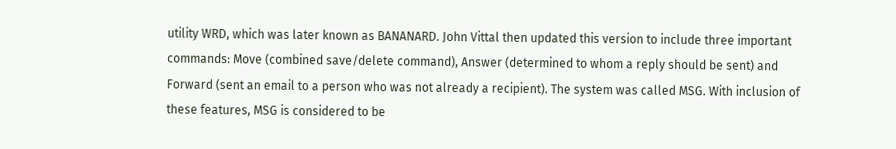utility WRD, which was later known as BANANARD. John Vittal then updated this version to include three important commands: Move (combined save/delete command), Answer (determined to whom a reply should be sent) and Forward (sent an email to a person who was not already a recipient). The system was called MSG. With inclusion of these features, MSG is considered to be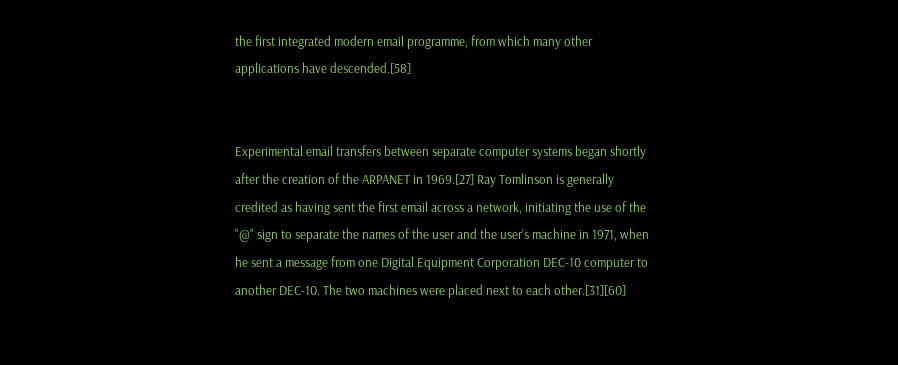the first integrated modern email programme, from which many other applications have descended.[58]


Experimental email transfers between separate computer systems began shortly after the creation of the ARPANET in 1969.[27] Ray Tomlinson is generally credited as having sent the first email across a network, initiating the use of the "@" sign to separate the names of the user and the user's machine in 1971, when he sent a message from one Digital Equipment Corporation DEC-10 computer to another DEC-10. The two machines were placed next to each other.[31][60]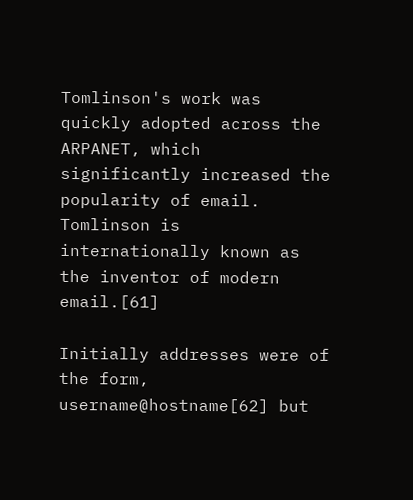Tomlinson's work was quickly adopted across the ARPANET, which significantly increased the popularity of email. Tomlinson is internationally known as the inventor of modern email.[61]

Initially addresses were of the form, username@hostname[62] but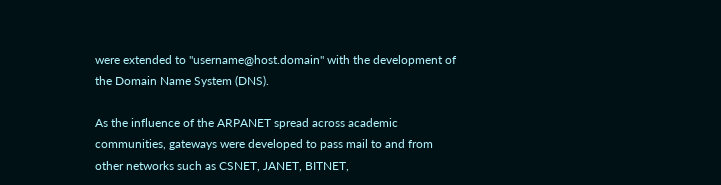were extended to "username@host.domain" with the development of the Domain Name System (DNS).

As the influence of the ARPANET spread across academic communities, gateways were developed to pass mail to and from other networks such as CSNET, JANET, BITNET,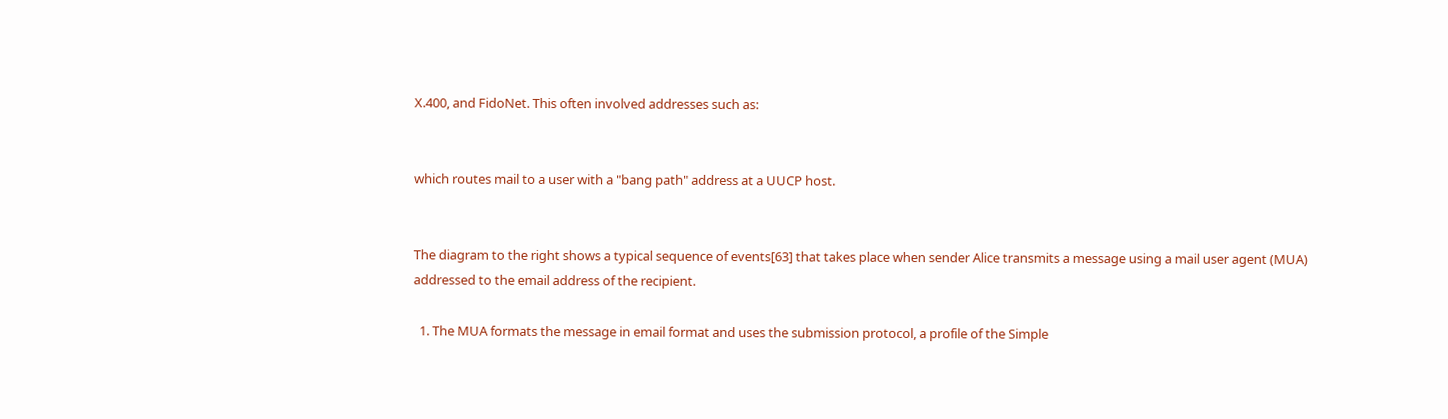X.400, and FidoNet. This often involved addresses such as:


which routes mail to a user with a "bang path" address at a UUCP host.


The diagram to the right shows a typical sequence of events[63] that takes place when sender Alice transmits a message using a mail user agent (MUA) addressed to the email address of the recipient.

  1. The MUA formats the message in email format and uses the submission protocol, a profile of the Simple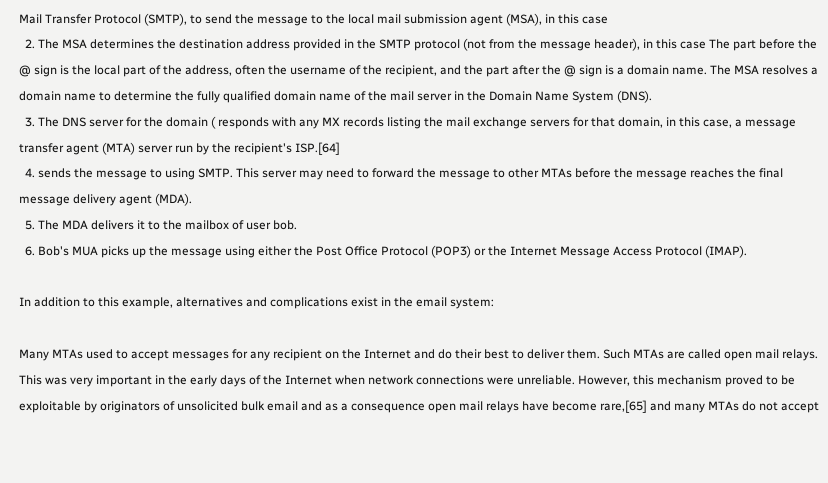Mail Transfer Protocol (SMTP), to send the message to the local mail submission agent (MSA), in this case
  2. The MSA determines the destination address provided in the SMTP protocol (not from the message header), in this case The part before the @ sign is the local part of the address, often the username of the recipient, and the part after the @ sign is a domain name. The MSA resolves a domain name to determine the fully qualified domain name of the mail server in the Domain Name System (DNS).
  3. The DNS server for the domain ( responds with any MX records listing the mail exchange servers for that domain, in this case, a message transfer agent (MTA) server run by the recipient's ISP.[64]
  4. sends the message to using SMTP. This server may need to forward the message to other MTAs before the message reaches the final message delivery agent (MDA).
  5. The MDA delivers it to the mailbox of user bob.
  6. Bob's MUA picks up the message using either the Post Office Protocol (POP3) or the Internet Message Access Protocol (IMAP).

In addition to this example, alternatives and complications exist in the email system:

Many MTAs used to accept messages for any recipient on the Internet and do their best to deliver them. Such MTAs are called open mail relays. This was very important in the early days of the Internet when network connections were unreliable. However, this mechanism proved to be exploitable by originators of unsolicited bulk email and as a consequence open mail relays have become rare,[65] and many MTAs do not accept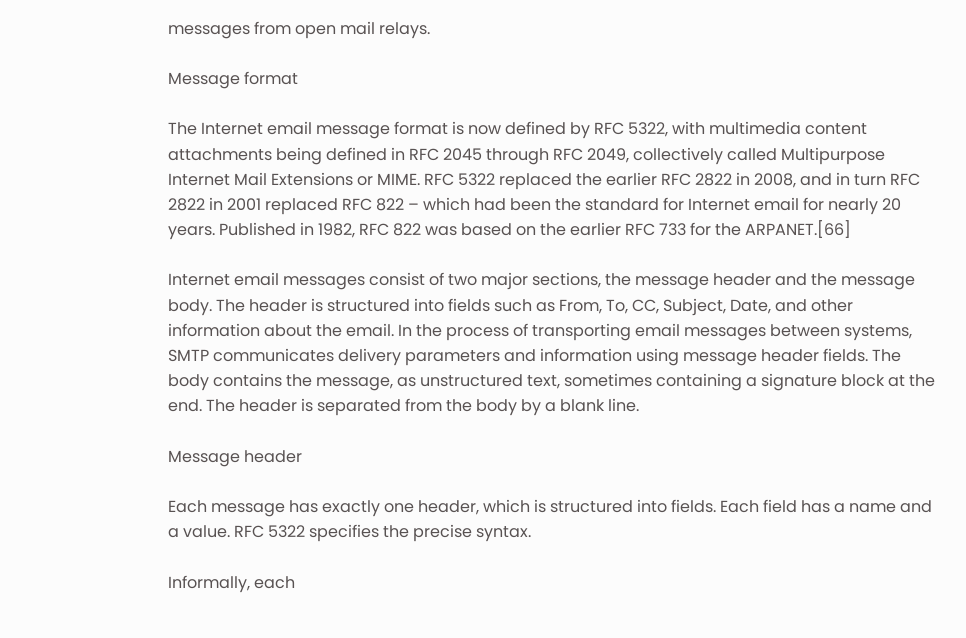messages from open mail relays.

Message format

The Internet email message format is now defined by RFC 5322, with multimedia content attachments being defined in RFC 2045 through RFC 2049, collectively called Multipurpose Internet Mail Extensions or MIME. RFC 5322 replaced the earlier RFC 2822 in 2008, and in turn RFC 2822 in 2001 replaced RFC 822 – which had been the standard for Internet email for nearly 20 years. Published in 1982, RFC 822 was based on the earlier RFC 733 for the ARPANET.[66]

Internet email messages consist of two major sections, the message header and the message body. The header is structured into fields such as From, To, CC, Subject, Date, and other information about the email. In the process of transporting email messages between systems, SMTP communicates delivery parameters and information using message header fields. The body contains the message, as unstructured text, sometimes containing a signature block at the end. The header is separated from the body by a blank line.

Message header

Each message has exactly one header, which is structured into fields. Each field has a name and a value. RFC 5322 specifies the precise syntax.

Informally, each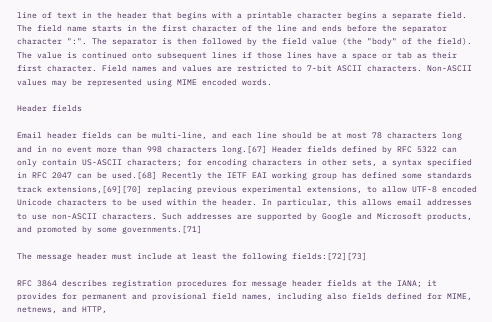line of text in the header that begins with a printable character begins a separate field. The field name starts in the first character of the line and ends before the separator character ":". The separator is then followed by the field value (the "body" of the field). The value is continued onto subsequent lines if those lines have a space or tab as their first character. Field names and values are restricted to 7-bit ASCII characters. Non-ASCII values may be represented using MIME encoded words.

Header fields

Email header fields can be multi-line, and each line should be at most 78 characters long and in no event more than 998 characters long.[67] Header fields defined by RFC 5322 can only contain US-ASCII characters; for encoding characters in other sets, a syntax specified in RFC 2047 can be used.[68] Recently the IETF EAI working group has defined some standards track extensions,[69][70] replacing previous experimental extensions, to allow UTF-8 encoded Unicode characters to be used within the header. In particular, this allows email addresses to use non-ASCII characters. Such addresses are supported by Google and Microsoft products, and promoted by some governments.[71]

The message header must include at least the following fields:[72][73]

RFC 3864 describes registration procedures for message header fields at the IANA; it provides for permanent and provisional field names, including also fields defined for MIME, netnews, and HTTP,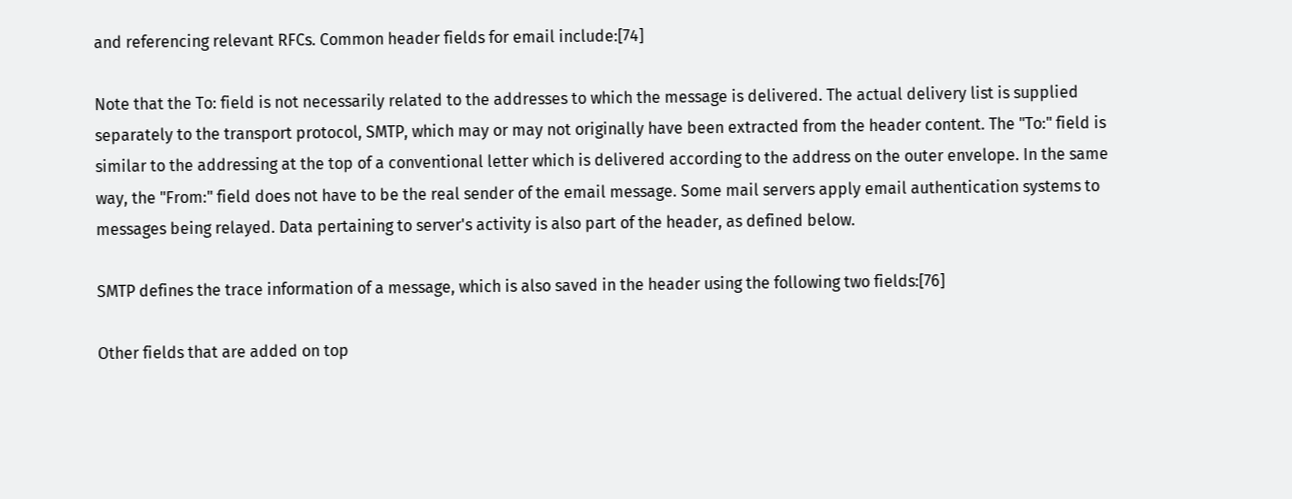and referencing relevant RFCs. Common header fields for email include:[74]

Note that the To: field is not necessarily related to the addresses to which the message is delivered. The actual delivery list is supplied separately to the transport protocol, SMTP, which may or may not originally have been extracted from the header content. The "To:" field is similar to the addressing at the top of a conventional letter which is delivered according to the address on the outer envelope. In the same way, the "From:" field does not have to be the real sender of the email message. Some mail servers apply email authentication systems to messages being relayed. Data pertaining to server's activity is also part of the header, as defined below.

SMTP defines the trace information of a message, which is also saved in the header using the following two fields:[76]

Other fields that are added on top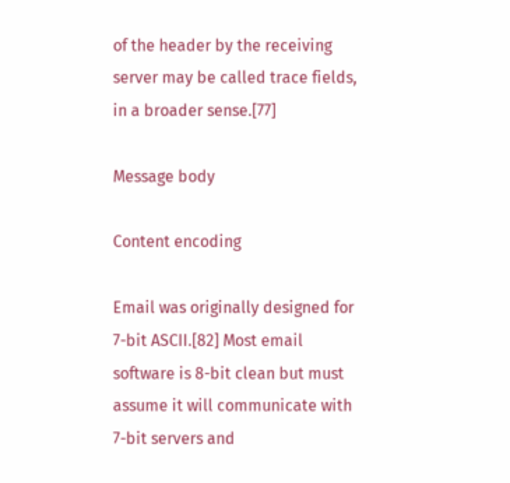of the header by the receiving server may be called trace fields, in a broader sense.[77]

Message body

Content encoding

Email was originally designed for 7-bit ASCII.[82] Most email software is 8-bit clean but must assume it will communicate with 7-bit servers and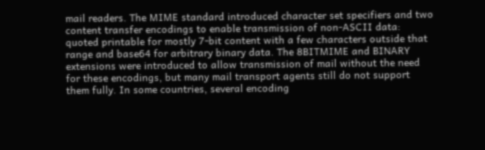mail readers. The MIME standard introduced character set specifiers and two content transfer encodings to enable transmission of non-ASCII data: quoted printable for mostly 7-bit content with a few characters outside that range and base64 for arbitrary binary data. The 8BITMIME and BINARY extensions were introduced to allow transmission of mail without the need for these encodings, but many mail transport agents still do not support them fully. In some countries, several encoding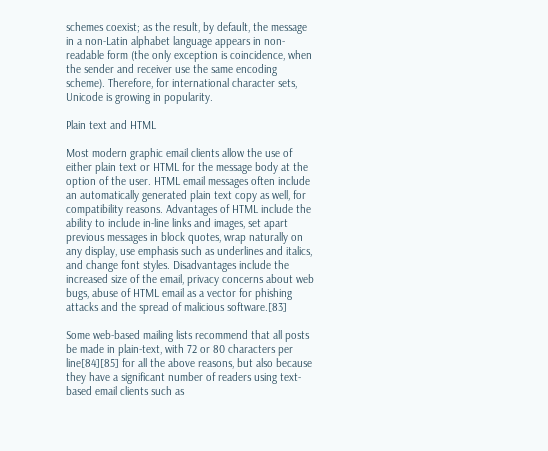schemes coexist; as the result, by default, the message in a non-Latin alphabet language appears in non-readable form (the only exception is coincidence, when the sender and receiver use the same encoding scheme). Therefore, for international character sets, Unicode is growing in popularity.

Plain text and HTML

Most modern graphic email clients allow the use of either plain text or HTML for the message body at the option of the user. HTML email messages often include an automatically generated plain text copy as well, for compatibility reasons. Advantages of HTML include the ability to include in-line links and images, set apart previous messages in block quotes, wrap naturally on any display, use emphasis such as underlines and italics, and change font styles. Disadvantages include the increased size of the email, privacy concerns about web bugs, abuse of HTML email as a vector for phishing attacks and the spread of malicious software.[83]

Some web-based mailing lists recommend that all posts be made in plain-text, with 72 or 80 characters per line[84][85] for all the above reasons, but also because they have a significant number of readers using text-based email clients such as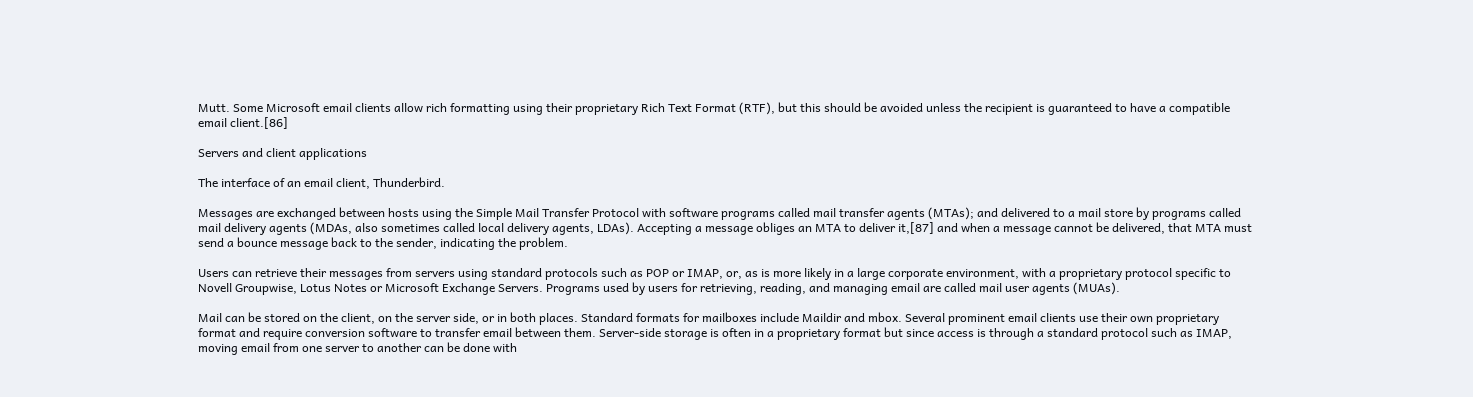Mutt. Some Microsoft email clients allow rich formatting using their proprietary Rich Text Format (RTF), but this should be avoided unless the recipient is guaranteed to have a compatible email client.[86]

Servers and client applications

The interface of an email client, Thunderbird.

Messages are exchanged between hosts using the Simple Mail Transfer Protocol with software programs called mail transfer agents (MTAs); and delivered to a mail store by programs called mail delivery agents (MDAs, also sometimes called local delivery agents, LDAs). Accepting a message obliges an MTA to deliver it,[87] and when a message cannot be delivered, that MTA must send a bounce message back to the sender, indicating the problem.

Users can retrieve their messages from servers using standard protocols such as POP or IMAP, or, as is more likely in a large corporate environment, with a proprietary protocol specific to Novell Groupwise, Lotus Notes or Microsoft Exchange Servers. Programs used by users for retrieving, reading, and managing email are called mail user agents (MUAs).

Mail can be stored on the client, on the server side, or in both places. Standard formats for mailboxes include Maildir and mbox. Several prominent email clients use their own proprietary format and require conversion software to transfer email between them. Server-side storage is often in a proprietary format but since access is through a standard protocol such as IMAP, moving email from one server to another can be done with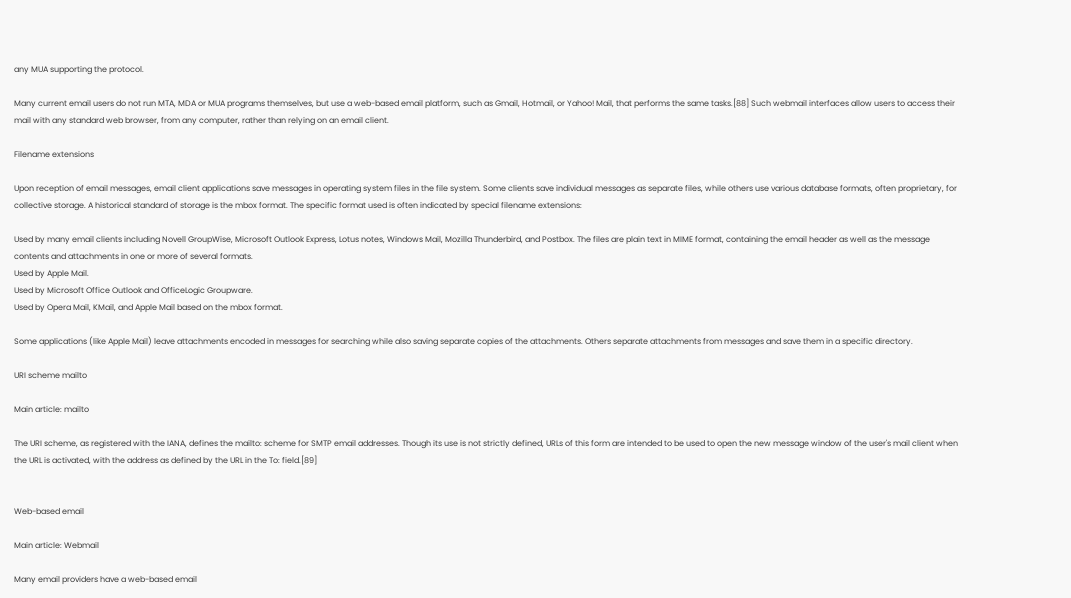any MUA supporting the protocol.

Many current email users do not run MTA, MDA or MUA programs themselves, but use a web-based email platform, such as Gmail, Hotmail, or Yahoo! Mail, that performs the same tasks.[88] Such webmail interfaces allow users to access their mail with any standard web browser, from any computer, rather than relying on an email client.

Filename extensions

Upon reception of email messages, email client applications save messages in operating system files in the file system. Some clients save individual messages as separate files, while others use various database formats, often proprietary, for collective storage. A historical standard of storage is the mbox format. The specific format used is often indicated by special filename extensions:

Used by many email clients including Novell GroupWise, Microsoft Outlook Express, Lotus notes, Windows Mail, Mozilla Thunderbird, and Postbox. The files are plain text in MIME format, containing the email header as well as the message contents and attachments in one or more of several formats.
Used by Apple Mail.
Used by Microsoft Office Outlook and OfficeLogic Groupware.
Used by Opera Mail, KMail, and Apple Mail based on the mbox format.

Some applications (like Apple Mail) leave attachments encoded in messages for searching while also saving separate copies of the attachments. Others separate attachments from messages and save them in a specific directory.

URI scheme mailto

Main article: mailto

The URI scheme, as registered with the IANA, defines the mailto: scheme for SMTP email addresses. Though its use is not strictly defined, URLs of this form are intended to be used to open the new message window of the user's mail client when the URL is activated, with the address as defined by the URL in the To: field.[89]


Web-based email

Main article: Webmail

Many email providers have a web-based email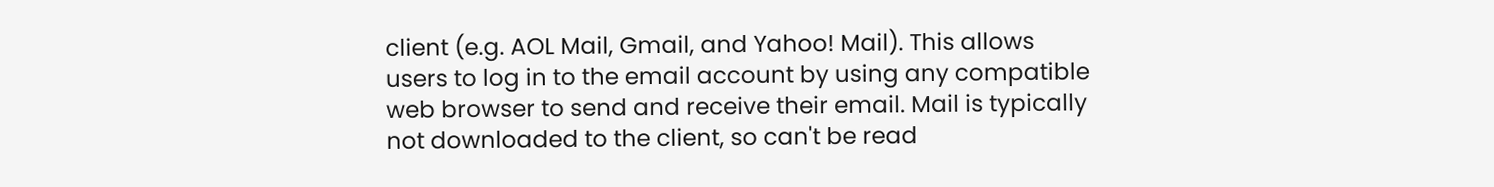client (e.g. AOL Mail, Gmail, and Yahoo! Mail). This allows users to log in to the email account by using any compatible web browser to send and receive their email. Mail is typically not downloaded to the client, so can't be read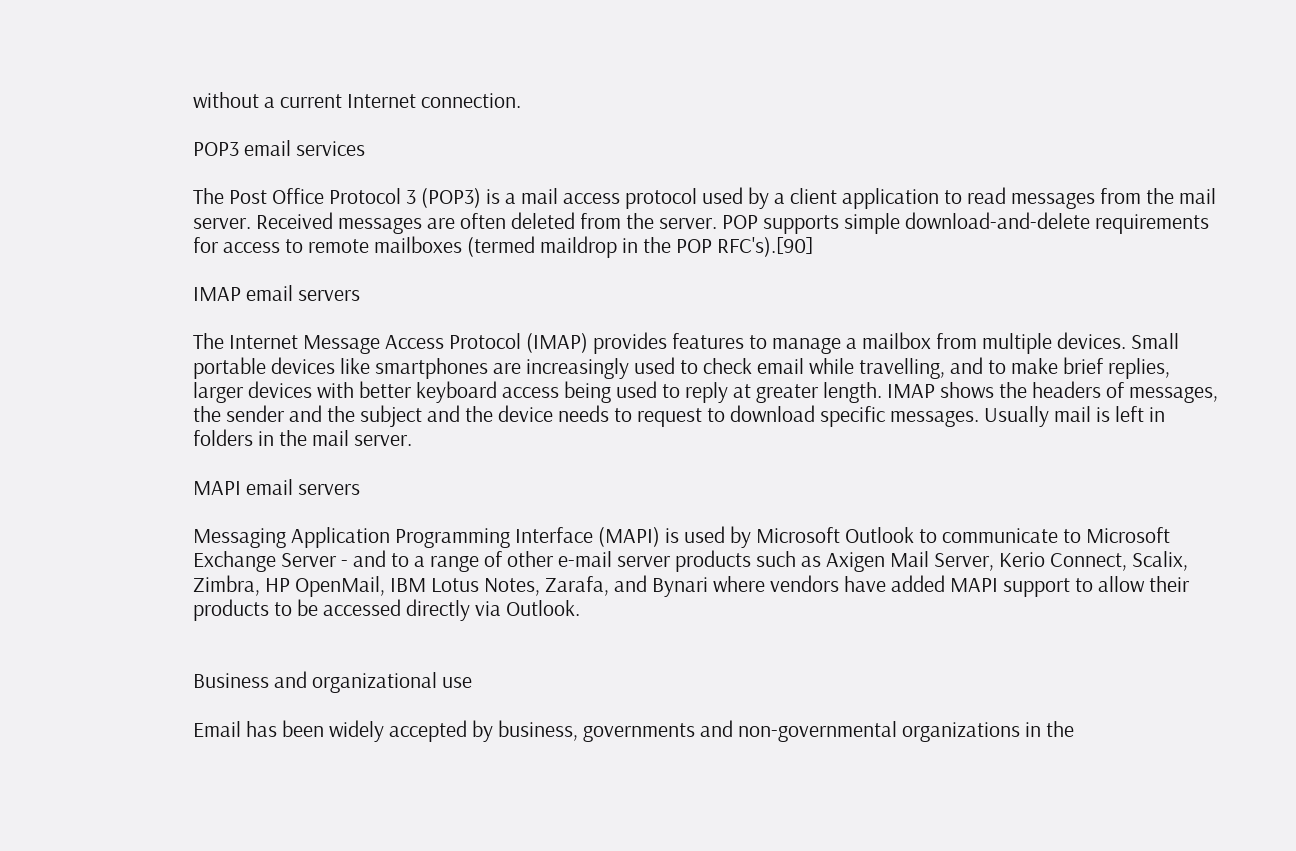without a current Internet connection.

POP3 email services

The Post Office Protocol 3 (POP3) is a mail access protocol used by a client application to read messages from the mail server. Received messages are often deleted from the server. POP supports simple download-and-delete requirements for access to remote mailboxes (termed maildrop in the POP RFC's).[90]

IMAP email servers

The Internet Message Access Protocol (IMAP) provides features to manage a mailbox from multiple devices. Small portable devices like smartphones are increasingly used to check email while travelling, and to make brief replies, larger devices with better keyboard access being used to reply at greater length. IMAP shows the headers of messages, the sender and the subject and the device needs to request to download specific messages. Usually mail is left in folders in the mail server.

MAPI email servers

Messaging Application Programming Interface (MAPI) is used by Microsoft Outlook to communicate to Microsoft Exchange Server - and to a range of other e-mail server products such as Axigen Mail Server, Kerio Connect, Scalix, Zimbra, HP OpenMail, IBM Lotus Notes, Zarafa, and Bynari where vendors have added MAPI support to allow their products to be accessed directly via Outlook.


Business and organizational use

Email has been widely accepted by business, governments and non-governmental organizations in the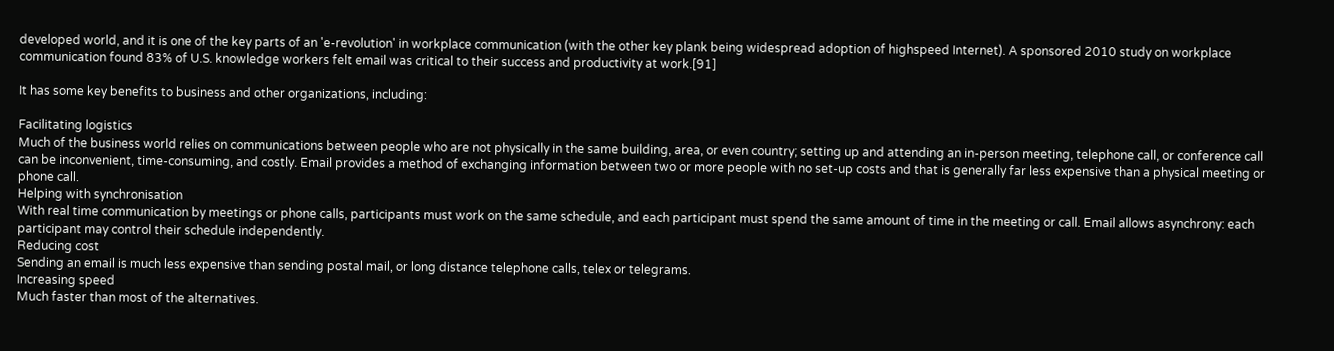developed world, and it is one of the key parts of an 'e-revolution' in workplace communication (with the other key plank being widespread adoption of highspeed Internet). A sponsored 2010 study on workplace communication found 83% of U.S. knowledge workers felt email was critical to their success and productivity at work.[91]

It has some key benefits to business and other organizations, including:

Facilitating logistics
Much of the business world relies on communications between people who are not physically in the same building, area, or even country; setting up and attending an in-person meeting, telephone call, or conference call can be inconvenient, time-consuming, and costly. Email provides a method of exchanging information between two or more people with no set-up costs and that is generally far less expensive than a physical meeting or phone call.
Helping with synchronisation
With real time communication by meetings or phone calls, participants must work on the same schedule, and each participant must spend the same amount of time in the meeting or call. Email allows asynchrony: each participant may control their schedule independently.
Reducing cost
Sending an email is much less expensive than sending postal mail, or long distance telephone calls, telex or telegrams.
Increasing speed
Much faster than most of the alternatives.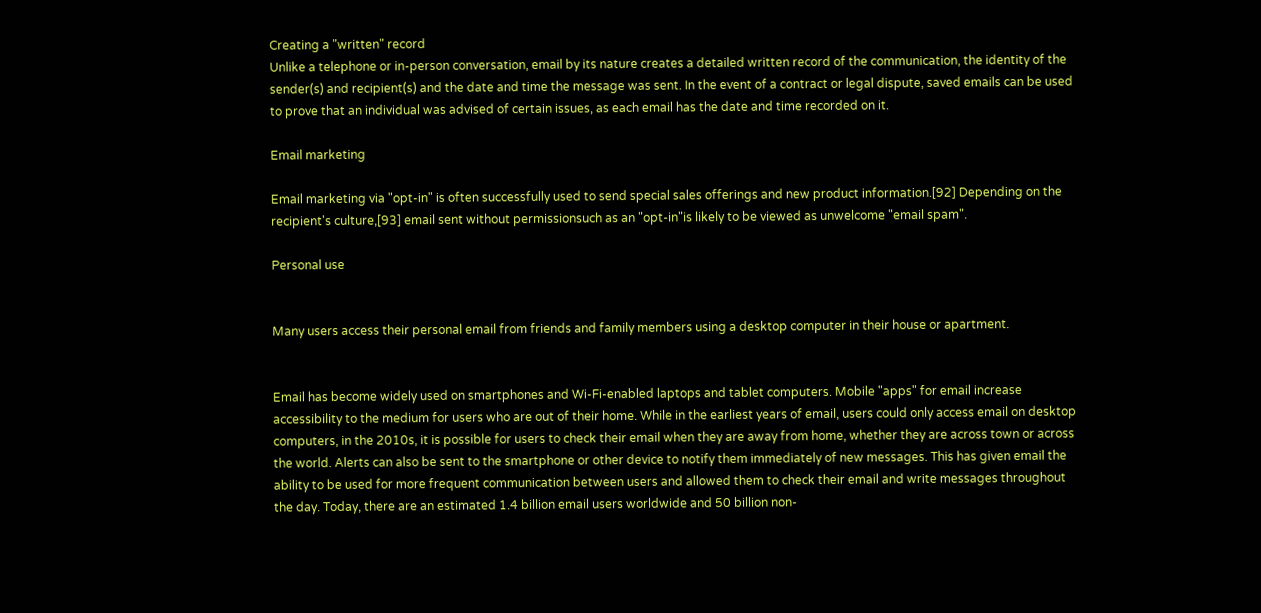Creating a "written" record
Unlike a telephone or in-person conversation, email by its nature creates a detailed written record of the communication, the identity of the sender(s) and recipient(s) and the date and time the message was sent. In the event of a contract or legal dispute, saved emails can be used to prove that an individual was advised of certain issues, as each email has the date and time recorded on it.

Email marketing

Email marketing via "opt-in" is often successfully used to send special sales offerings and new product information.[92] Depending on the recipient's culture,[93] email sent without permissionsuch as an "opt-in"is likely to be viewed as unwelcome "email spam".

Personal use


Many users access their personal email from friends and family members using a desktop computer in their house or apartment.


Email has become widely used on smartphones and Wi-Fi-enabled laptops and tablet computers. Mobile "apps" for email increase accessibility to the medium for users who are out of their home. While in the earliest years of email, users could only access email on desktop computers, in the 2010s, it is possible for users to check their email when they are away from home, whether they are across town or across the world. Alerts can also be sent to the smartphone or other device to notify them immediately of new messages. This has given email the ability to be used for more frequent communication between users and allowed them to check their email and write messages throughout the day. Today, there are an estimated 1.4 billion email users worldwide and 50 billion non-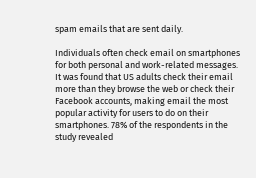spam emails that are sent daily.

Individuals often check email on smartphones for both personal and work-related messages. It was found that US adults check their email more than they browse the web or check their Facebook accounts, making email the most popular activity for users to do on their smartphones. 78% of the respondents in the study revealed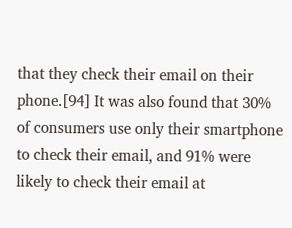that they check their email on their phone.[94] It was also found that 30% of consumers use only their smartphone to check their email, and 91% were likely to check their email at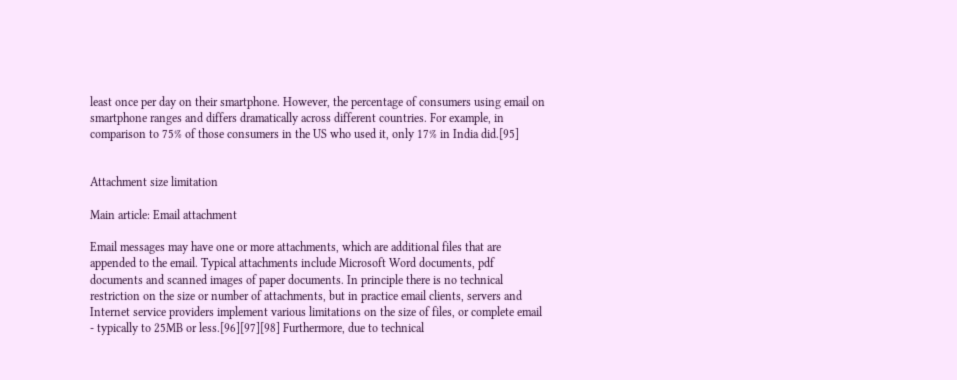least once per day on their smartphone. However, the percentage of consumers using email on smartphone ranges and differs dramatically across different countries. For example, in comparison to 75% of those consumers in the US who used it, only 17% in India did.[95]


Attachment size limitation

Main article: Email attachment

Email messages may have one or more attachments, which are additional files that are appended to the email. Typical attachments include Microsoft Word documents, pdf documents and scanned images of paper documents. In principle there is no technical restriction on the size or number of attachments, but in practice email clients, servers and Internet service providers implement various limitations on the size of files, or complete email - typically to 25MB or less.[96][97][98] Furthermore, due to technical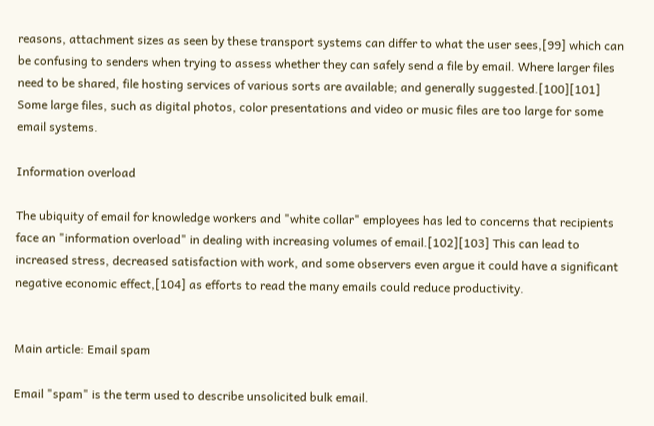reasons, attachment sizes as seen by these transport systems can differ to what the user sees,[99] which can be confusing to senders when trying to assess whether they can safely send a file by email. Where larger files need to be shared, file hosting services of various sorts are available; and generally suggested.[100][101] Some large files, such as digital photos, color presentations and video or music files are too large for some email systems.

Information overload

The ubiquity of email for knowledge workers and "white collar" employees has led to concerns that recipients face an "information overload" in dealing with increasing volumes of email.[102][103] This can lead to increased stress, decreased satisfaction with work, and some observers even argue it could have a significant negative economic effect,[104] as efforts to read the many emails could reduce productivity.


Main article: Email spam

Email "spam" is the term used to describe unsolicited bulk email.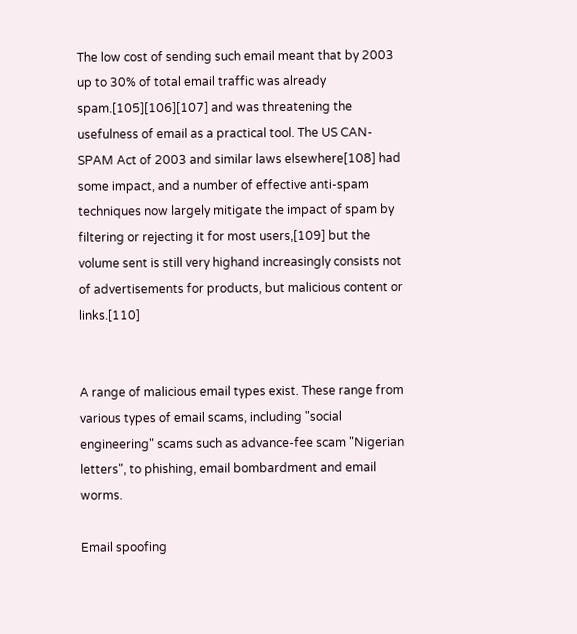The low cost of sending such email meant that by 2003 up to 30% of total email traffic was already spam.[105][106][107] and was threatening the usefulness of email as a practical tool. The US CAN-SPAM Act of 2003 and similar laws elsewhere[108] had some impact, and a number of effective anti-spam techniques now largely mitigate the impact of spam by filtering or rejecting it for most users,[109] but the volume sent is still very highand increasingly consists not of advertisements for products, but malicious content or links.[110]


A range of malicious email types exist. These range from various types of email scams, including "social engineering" scams such as advance-fee scam "Nigerian letters", to phishing, email bombardment and email worms.

Email spoofing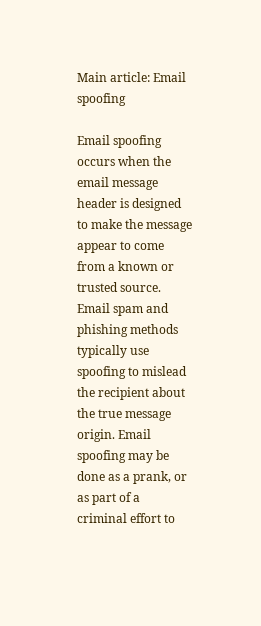Main article: Email spoofing

Email spoofing occurs when the email message header is designed to make the message appear to come from a known or trusted source. Email spam and phishing methods typically use spoofing to mislead the recipient about the true message origin. Email spoofing may be done as a prank, or as part of a criminal effort to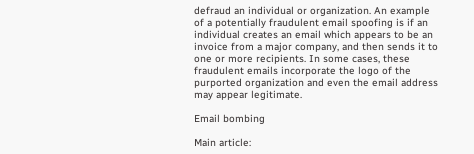defraud an individual or organization. An example of a potentially fraudulent email spoofing is if an individual creates an email which appears to be an invoice from a major company, and then sends it to one or more recipients. In some cases, these fraudulent emails incorporate the logo of the purported organization and even the email address may appear legitimate.

Email bombing

Main article: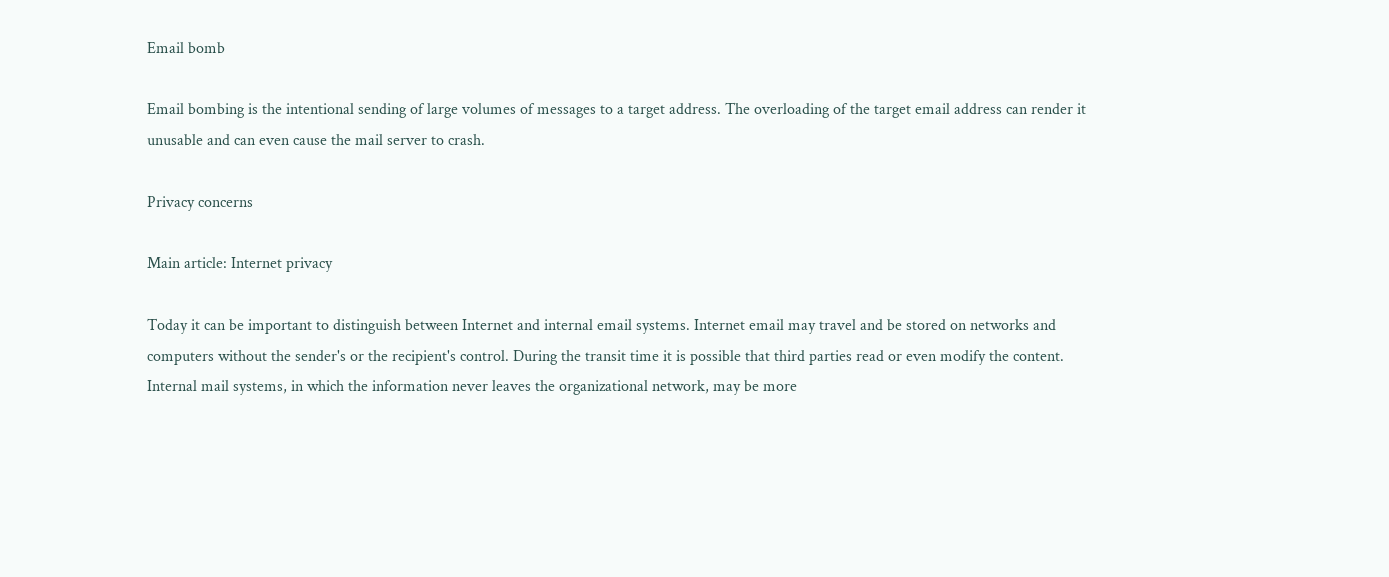Email bomb

Email bombing is the intentional sending of large volumes of messages to a target address. The overloading of the target email address can render it unusable and can even cause the mail server to crash.

Privacy concerns

Main article: Internet privacy

Today it can be important to distinguish between Internet and internal email systems. Internet email may travel and be stored on networks and computers without the sender's or the recipient's control. During the transit time it is possible that third parties read or even modify the content. Internal mail systems, in which the information never leaves the organizational network, may be more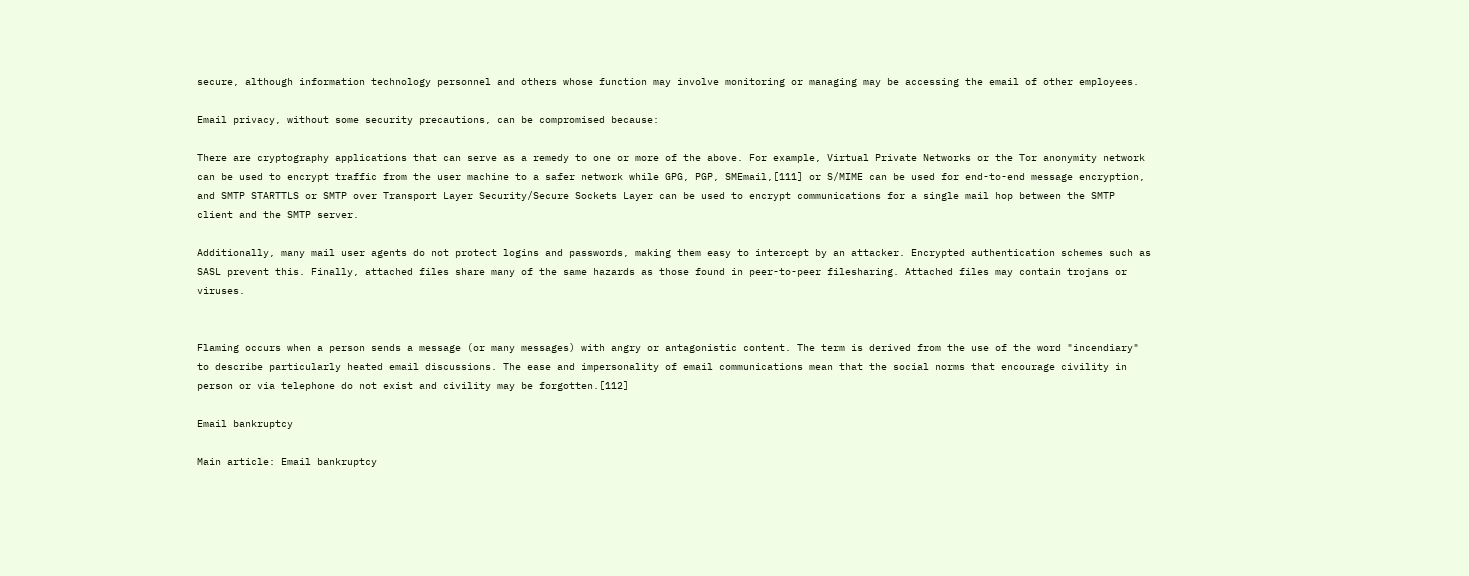secure, although information technology personnel and others whose function may involve monitoring or managing may be accessing the email of other employees.

Email privacy, without some security precautions, can be compromised because:

There are cryptography applications that can serve as a remedy to one or more of the above. For example, Virtual Private Networks or the Tor anonymity network can be used to encrypt traffic from the user machine to a safer network while GPG, PGP, SMEmail,[111] or S/MIME can be used for end-to-end message encryption, and SMTP STARTTLS or SMTP over Transport Layer Security/Secure Sockets Layer can be used to encrypt communications for a single mail hop between the SMTP client and the SMTP server.

Additionally, many mail user agents do not protect logins and passwords, making them easy to intercept by an attacker. Encrypted authentication schemes such as SASL prevent this. Finally, attached files share many of the same hazards as those found in peer-to-peer filesharing. Attached files may contain trojans or viruses.


Flaming occurs when a person sends a message (or many messages) with angry or antagonistic content. The term is derived from the use of the word "incendiary" to describe particularly heated email discussions. The ease and impersonality of email communications mean that the social norms that encourage civility in person or via telephone do not exist and civility may be forgotten.[112]

Email bankruptcy

Main article: Email bankruptcy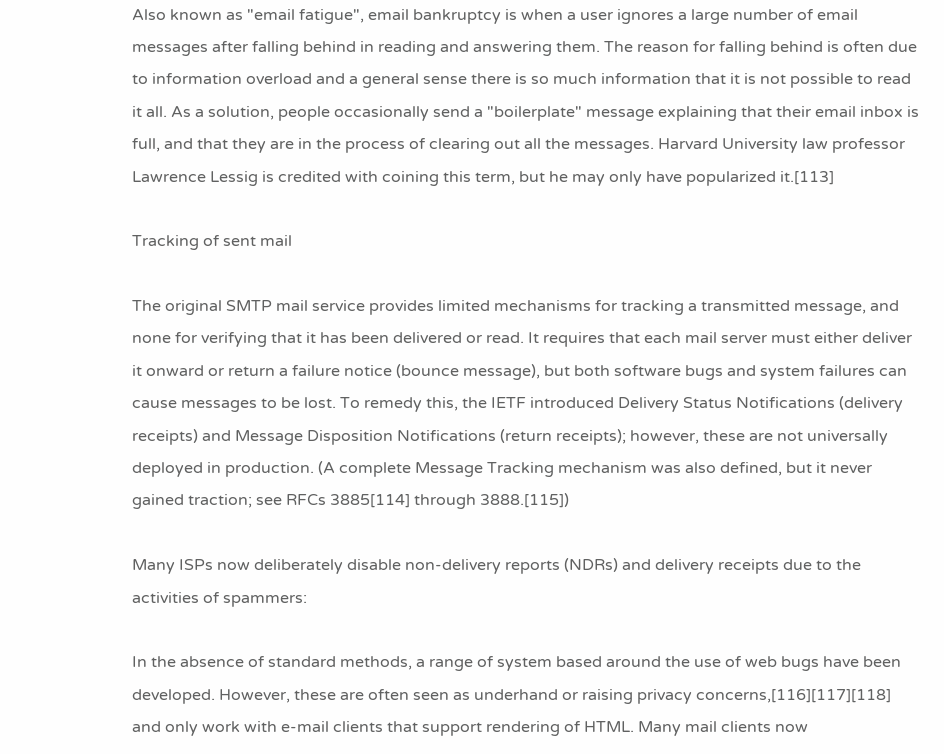Also known as "email fatigue", email bankruptcy is when a user ignores a large number of email messages after falling behind in reading and answering them. The reason for falling behind is often due to information overload and a general sense there is so much information that it is not possible to read it all. As a solution, people occasionally send a "boilerplate" message explaining that their email inbox is full, and that they are in the process of clearing out all the messages. Harvard University law professor Lawrence Lessig is credited with coining this term, but he may only have popularized it.[113]

Tracking of sent mail

The original SMTP mail service provides limited mechanisms for tracking a transmitted message, and none for verifying that it has been delivered or read. It requires that each mail server must either deliver it onward or return a failure notice (bounce message), but both software bugs and system failures can cause messages to be lost. To remedy this, the IETF introduced Delivery Status Notifications (delivery receipts) and Message Disposition Notifications (return receipts); however, these are not universally deployed in production. (A complete Message Tracking mechanism was also defined, but it never gained traction; see RFCs 3885[114] through 3888.[115])

Many ISPs now deliberately disable non-delivery reports (NDRs) and delivery receipts due to the activities of spammers:

In the absence of standard methods, a range of system based around the use of web bugs have been developed. However, these are often seen as underhand or raising privacy concerns,[116][117][118] and only work with e-mail clients that support rendering of HTML. Many mail clients now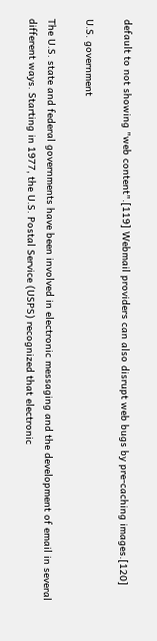default to not showing "web content".[119] Webmail providers can also disrupt web bugs by pre-caching images.[120]

U.S. government

The U.S. state and federal governments have been involved in electronic messaging and the development of email in several different ways. Starting in 1977, the U.S. Postal Service (USPS) recognized that electronic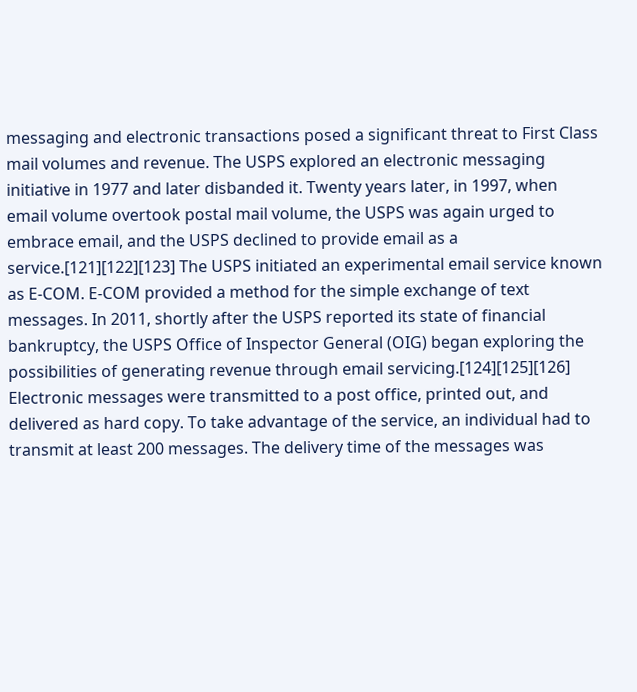messaging and electronic transactions posed a significant threat to First Class mail volumes and revenue. The USPS explored an electronic messaging initiative in 1977 and later disbanded it. Twenty years later, in 1997, when email volume overtook postal mail volume, the USPS was again urged to embrace email, and the USPS declined to provide email as a service.[121][122][123] The USPS initiated an experimental email service known as E-COM. E-COM provided a method for the simple exchange of text messages. In 2011, shortly after the USPS reported its state of financial bankruptcy, the USPS Office of Inspector General (OIG) began exploring the possibilities of generating revenue through email servicing.[124][125][126] Electronic messages were transmitted to a post office, printed out, and delivered as hard copy. To take advantage of the service, an individual had to transmit at least 200 messages. The delivery time of the messages was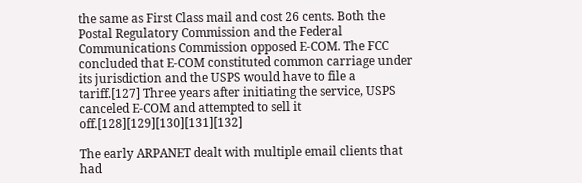the same as First Class mail and cost 26 cents. Both the Postal Regulatory Commission and the Federal Communications Commission opposed E-COM. The FCC concluded that E-COM constituted common carriage under its jurisdiction and the USPS would have to file a tariff.[127] Three years after initiating the service, USPS canceled E-COM and attempted to sell it off.[128][129][130][131][132]

The early ARPANET dealt with multiple email clients that had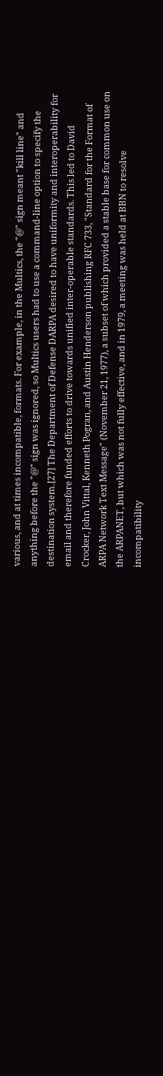various, and at times incompatible, formats. For example, in the Multics, the "@" sign meant "kill line" and anything before the "@" sign was ignored, so Multics users had to use a command-line option to specify the destination system.[27] The Department of Defense DARPA desired to have uniformity and interoperability for email and therefore funded efforts to drive towards unified inter-operable standards. This led to David Crocker, John Vittal, Kenneth Pogran, and Austin Henderson publishing RFC 733, "Standard for the Format of ARPA Network Text Message" (November 21, 1977), a subset of which provided a stable base for common use on the ARPANET, but which was not fully effective, and in 1979, a meeting was held at BBN to resolve incompatibility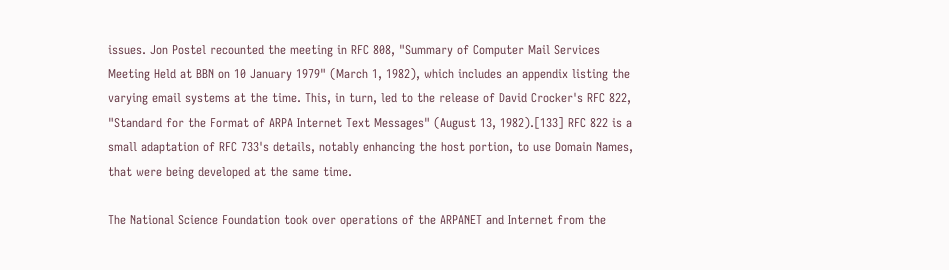issues. Jon Postel recounted the meeting in RFC 808, "Summary of Computer Mail Services Meeting Held at BBN on 10 January 1979" (March 1, 1982), which includes an appendix listing the varying email systems at the time. This, in turn, led to the release of David Crocker's RFC 822, "Standard for the Format of ARPA Internet Text Messages" (August 13, 1982).[133] RFC 822 is a small adaptation of RFC 733's details, notably enhancing the host portion, to use Domain Names, that were being developed at the same time.

The National Science Foundation took over operations of the ARPANET and Internet from the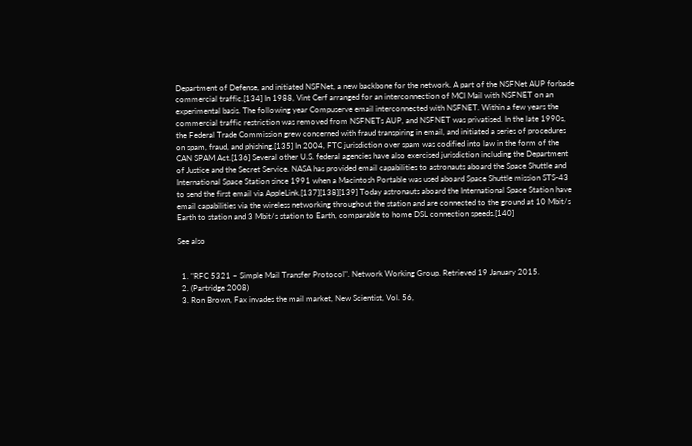Department of Defense, and initiated NSFNet, a new backbone for the network. A part of the NSFNet AUP forbade commercial traffic.[134] In 1988, Vint Cerf arranged for an interconnection of MCI Mail with NSFNET on an experimental basis. The following year Compuserve email interconnected with NSFNET. Within a few years the commercial traffic restriction was removed from NSFNETs AUP, and NSFNET was privatised. In the late 1990s, the Federal Trade Commission grew concerned with fraud transpiring in email, and initiated a series of procedures on spam, fraud, and phishing.[135] In 2004, FTC jurisdiction over spam was codified into law in the form of the CAN SPAM Act.[136] Several other U.S. federal agencies have also exercised jurisdiction including the Department of Justice and the Secret Service. NASA has provided email capabilities to astronauts aboard the Space Shuttle and International Space Station since 1991 when a Macintosh Portable was used aboard Space Shuttle mission STS-43 to send the first email via AppleLink.[137][138][139] Today astronauts aboard the International Space Station have email capabilities via the wireless networking throughout the station and are connected to the ground at 10 Mbit/s Earth to station and 3 Mbit/s station to Earth, comparable to home DSL connection speeds.[140]

See also


  1. "RFC 5321 – Simple Mail Transfer Protocol". Network Working Group. Retrieved 19 January 2015.
  2. (Partridge 2008)
  3. Ron Brown, Fax invades the mail market, New Scientist, Vol. 56,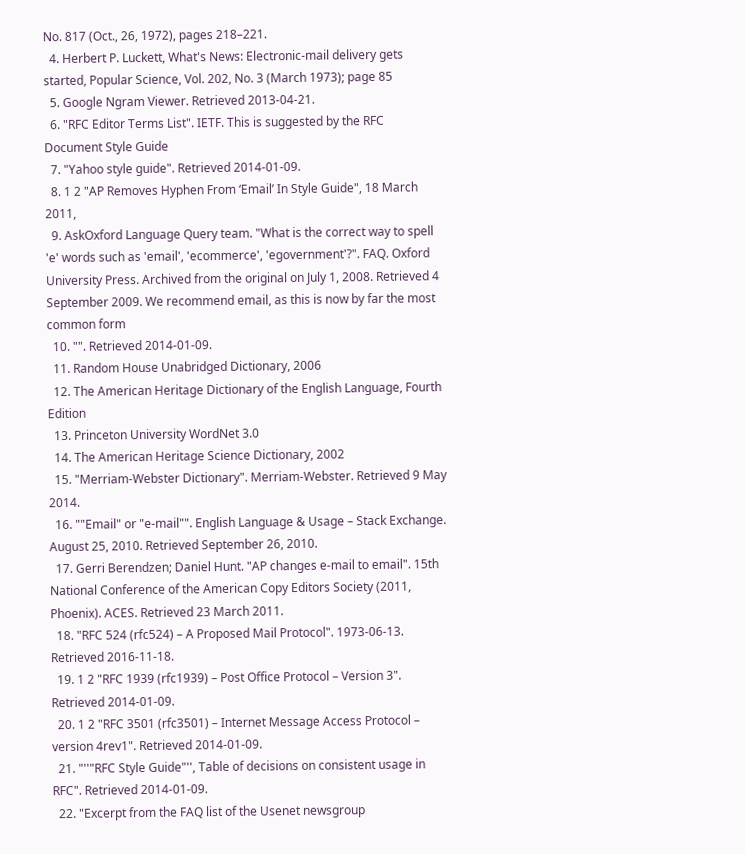No. 817 (Oct., 26, 1972), pages 218–221.
  4. Herbert P. Luckett, What's News: Electronic-mail delivery gets started, Popular Science, Vol. 202, No. 3 (March 1973); page 85
  5. Google Ngram Viewer. Retrieved 2013-04-21.
  6. "RFC Editor Terms List". IETF. This is suggested by the RFC Document Style Guide
  7. "Yahoo style guide". Retrieved 2014-01-09.
  8. 1 2 "AP Removes Hyphen From ‘Email’ In Style Guide", 18 March 2011,
  9. AskOxford Language Query team. "What is the correct way to spell 'e' words such as 'email', 'ecommerce', 'egovernment'?". FAQ. Oxford University Press. Archived from the original on July 1, 2008. Retrieved 4 September 2009. We recommend email, as this is now by far the most common form
  10. "". Retrieved 2014-01-09.
  11. Random House Unabridged Dictionary, 2006
  12. The American Heritage Dictionary of the English Language, Fourth Edition
  13. Princeton University WordNet 3.0
  14. The American Heritage Science Dictionary, 2002
  15. "Merriam-Webster Dictionary". Merriam-Webster. Retrieved 9 May 2014.
  16. ""Email" or "e-mail"". English Language & Usage – Stack Exchange. August 25, 2010. Retrieved September 26, 2010.
  17. Gerri Berendzen; Daniel Hunt. "AP changes e-mail to email". 15th National Conference of the American Copy Editors Society (2011, Phoenix). ACES. Retrieved 23 March 2011.
  18. "RFC 524 (rfc524) – A Proposed Mail Protocol". 1973-06-13. Retrieved 2016-11-18.
  19. 1 2 "RFC 1939 (rfc1939) – Post Office Protocol – Version 3". Retrieved 2014-01-09.
  20. 1 2 "RFC 3501 (rfc3501) – Internet Message Access Protocol – version 4rev1". Retrieved 2014-01-09.
  21. "''"RFC Style Guide"'', Table of decisions on consistent usage in RFC". Retrieved 2014-01-09.
  22. "Excerpt from the FAQ list of the Usenet newsgroup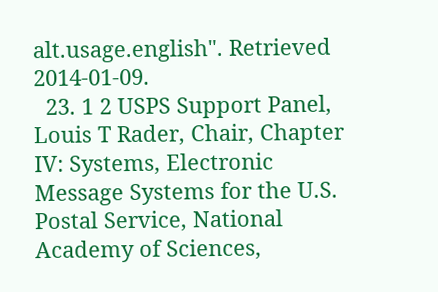alt.usage.english". Retrieved 2014-01-09.
  23. 1 2 USPS Support Panel, Louis T Rader, Chair, Chapter IV: Systems, Electronic Message Systems for the U.S. Postal Service, National Academy of Sciences,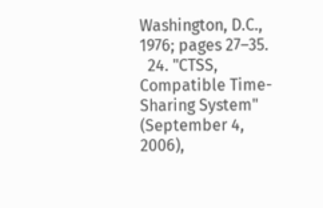Washington, D.C., 1976; pages 27–35.
  24. "CTSS, Compatible Time-Sharing System" (September 4, 2006),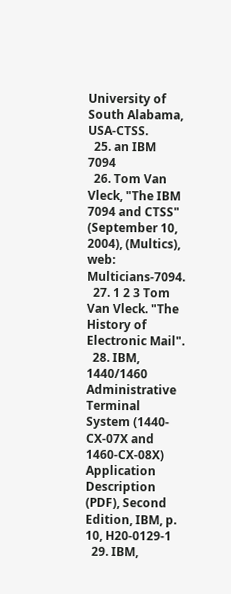University of South Alabama, USA-CTSS.
  25. an IBM 7094
  26. Tom Van Vleck, "The IBM 7094 and CTSS" (September 10, 2004), (Multics), web: Multicians-7094.
  27. 1 2 3 Tom Van Vleck. "The History of Electronic Mail".
  28. IBM, 1440/1460 Administrative Terminal System (1440-CX-07X and 1460-CX-08X) Application Description (PDF), Second Edition, IBM, p. 10, H20-0129-1
  29. IBM,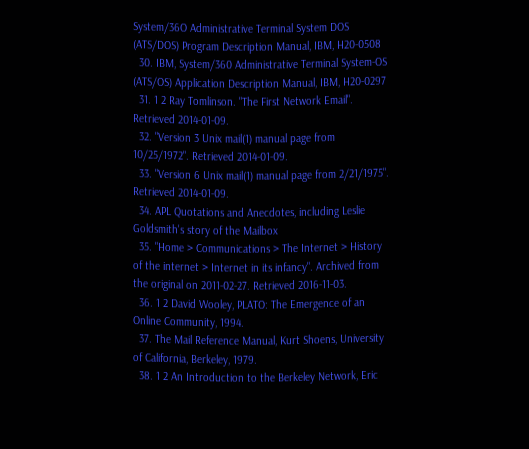System/36O Administrative Terminal System DOS (ATS/DOS) Program Description Manual, IBM, H20-0508
  30. IBM, System/360 Administrative Terminal System-OS (ATS/OS) Application Description Manual, IBM, H20-0297
  31. 1 2 Ray Tomlinson. "The First Network Email". Retrieved 2014-01-09.
  32. "Version 3 Unix mail(1) manual page from 10/25/1972". Retrieved 2014-01-09.
  33. "Version 6 Unix mail(1) manual page from 2/21/1975". Retrieved 2014-01-09.
  34. APL Quotations and Anecdotes, including Leslie Goldsmith's story of the Mailbox
  35. "Home > Communications > The Internet > History of the internet > Internet in its infancy". Archived from the original on 2011-02-27. Retrieved 2016-11-03.
  36. 1 2 David Wooley, PLATO: The Emergence of an Online Community, 1994.
  37. The Mail Reference Manual, Kurt Shoens, University of California, Berkeley, 1979.
  38. 1 2 An Introduction to the Berkeley Network, Eric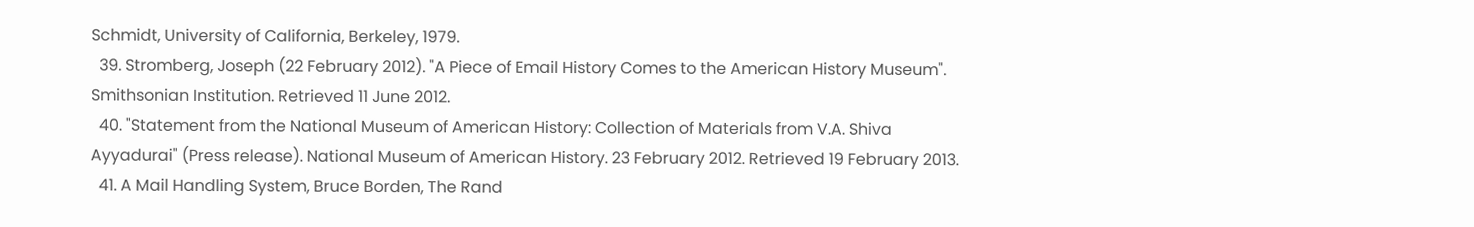Schmidt, University of California, Berkeley, 1979.
  39. Stromberg, Joseph (22 February 2012). "A Piece of Email History Comes to the American History Museum". Smithsonian Institution. Retrieved 11 June 2012.
  40. "Statement from the National Museum of American History: Collection of Materials from V.A. Shiva Ayyadurai" (Press release). National Museum of American History. 23 February 2012. Retrieved 19 February 2013.
  41. A Mail Handling System, Bruce Borden, The Rand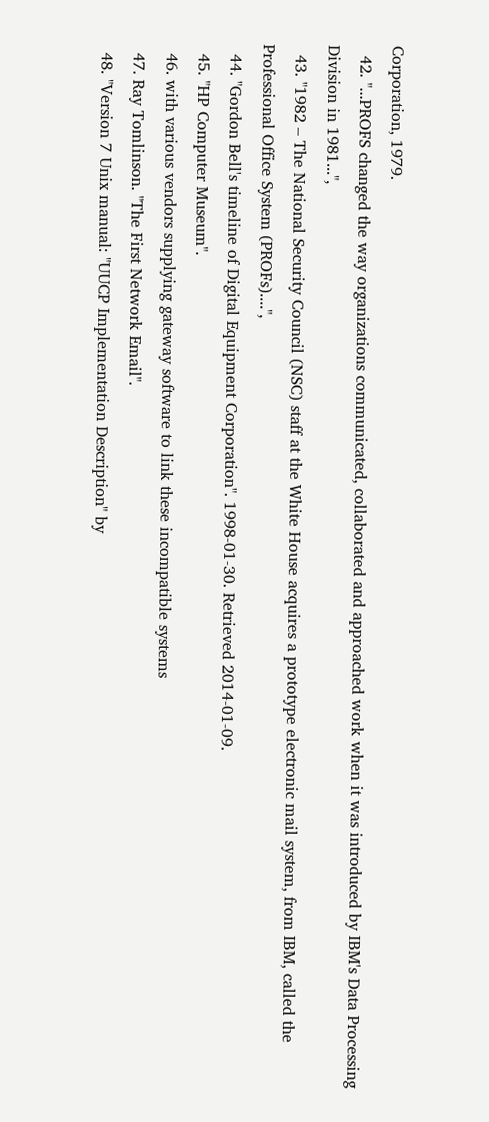Corporation, 1979.
  42. "...PROFS changed the way organizations communicated, collaborated and approached work when it was introduced by IBM's Data Processing Division in 1981...",
  43. "1982 – The National Security Council (NSC) staff at the White House acquires a prototype electronic mail system, from IBM, called the Professional Office System (PROFs)....",
  44. "Gordon Bell's timeline of Digital Equipment Corporation". 1998-01-30. Retrieved 2014-01-09.
  45. "HP Computer Museum".
  46. with various vendors supplying gateway software to link these incompatible systems
  47. Ray Tomlinson. "The First Network Email".
  48. "Version 7 Unix manual: "UUCP Implementation Description" by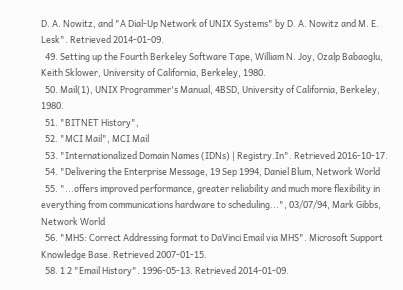D. A. Nowitz, and "A Dial-Up Network of UNIX Systems" by D. A. Nowitz and M. E. Lesk". Retrieved 2014-01-09.
  49. Setting up the Fourth Berkeley Software Tape, William N. Joy, Ozalp Babaoglu, Keith Sklower, University of California, Berkeley, 1980.
  50. Mail(1), UNIX Programmer's Manual, 4BSD, University of California, Berkeley, 1980.
  51. "BITNET History",
  52. "MCI Mail", MCI Mail
  53. "Internationalized Domain Names (IDNs) | Registry.In". Retrieved 2016-10-17.
  54. "Delivering the Enterprise Message, 19 Sep 1994, Daniel Blum, Network World
  55. "...offers improved performance, greater reliability and much more flexibility in everything from communications hardware to scheduling...", 03/07/94, Mark Gibbs, Network World
  56. "MHS: Correct Addressing format to DaVinci Email via MHS". Microsoft Support Knowledge Base. Retrieved 2007-01-15.
  58. 1 2 "Email History". 1996-05-13. Retrieved 2014-01-09.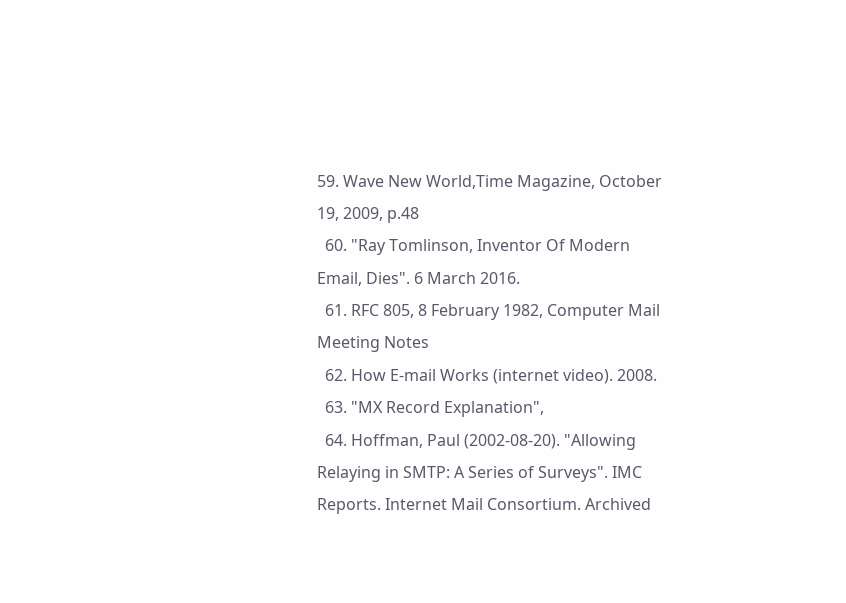59. Wave New World,Time Magazine, October 19, 2009, p.48
  60. "Ray Tomlinson, Inventor Of Modern Email, Dies". 6 March 2016.
  61. RFC 805, 8 February 1982, Computer Mail Meeting Notes
  62. How E-mail Works (internet video). 2008.
  63. "MX Record Explanation",
  64. Hoffman, Paul (2002-08-20). "Allowing Relaying in SMTP: A Series of Surveys". IMC Reports. Internet Mail Consortium. Archived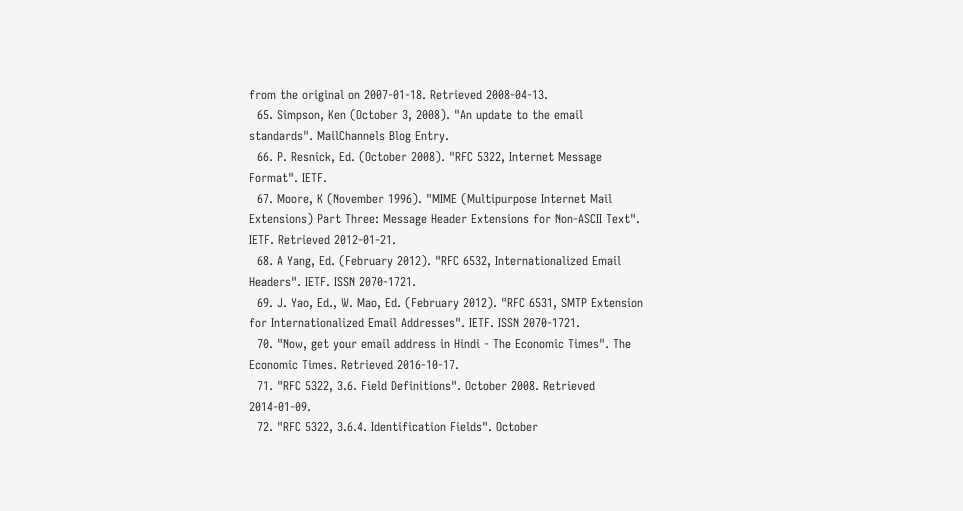from the original on 2007-01-18. Retrieved 2008-04-13.
  65. Simpson, Ken (October 3, 2008). "An update to the email standards". MailChannels Blog Entry.
  66. P. Resnick, Ed. (October 2008). "RFC 5322, Internet Message Format". IETF.
  67. Moore, K (November 1996). "MIME (Multipurpose Internet Mail Extensions) Part Three: Message Header Extensions for Non-ASCII Text". IETF. Retrieved 2012-01-21.
  68. A Yang, Ed. (February 2012). "RFC 6532, Internationalized Email Headers". IETF. ISSN 2070-1721.
  69. J. Yao, Ed., W. Mao, Ed. (February 2012). "RFC 6531, SMTP Extension for Internationalized Email Addresses". IETF. ISSN 2070-1721.
  70. "Now, get your email address in Hindi - The Economic Times". The Economic Times. Retrieved 2016-10-17.
  71. "RFC 5322, 3.6. Field Definitions". October 2008. Retrieved 2014-01-09.
  72. "RFC 5322, 3.6.4. Identification Fields". October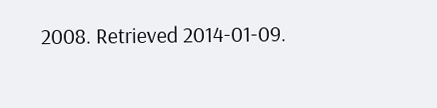2008. Retrieved 2014-01-09.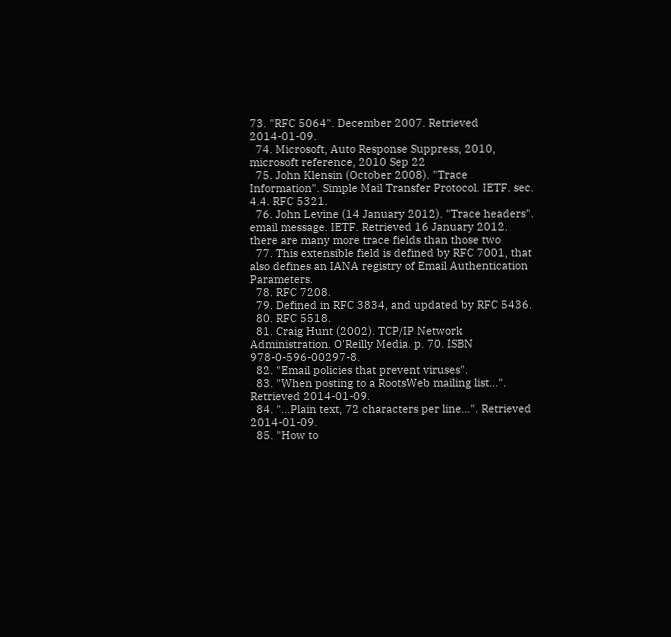73. "RFC 5064". December 2007. Retrieved 2014-01-09.
  74. Microsoft, Auto Response Suppress, 2010, microsoft reference, 2010 Sep 22
  75. John Klensin (October 2008). "Trace Information". Simple Mail Transfer Protocol. IETF. sec. 4.4. RFC 5321.
  76. John Levine (14 January 2012). "Trace headers". email message. IETF. Retrieved 16 January 2012. there are many more trace fields than those two
  77. This extensible field is defined by RFC 7001, that also defines an IANA registry of Email Authentication Parameters.
  78. RFC 7208.
  79. Defined in RFC 3834, and updated by RFC 5436.
  80. RFC 5518.
  81. Craig Hunt (2002). TCP/IP Network Administration. O'Reilly Media. p. 70. ISBN 978-0-596-00297-8.
  82. "Email policies that prevent viruses".
  83. "When posting to a RootsWeb mailing list...". Retrieved 2014-01-09.
  84. "...Plain text, 72 characters per line...". Retrieved 2014-01-09.
  85. "How to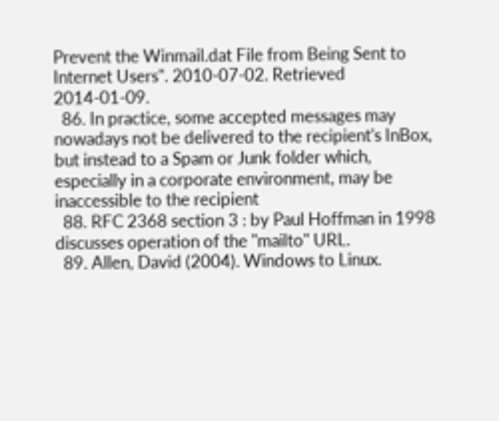Prevent the Winmail.dat File from Being Sent to Internet Users". 2010-07-02. Retrieved 2014-01-09.
  86. In practice, some accepted messages may nowadays not be delivered to the recipient's InBox, but instead to a Spam or Junk folder which, especially in a corporate environment, may be inaccessible to the recipient
  88. RFC 2368 section 3 : by Paul Hoffman in 1998 discusses operation of the "mailto" URL.
  89. Allen, David (2004). Windows to Linux.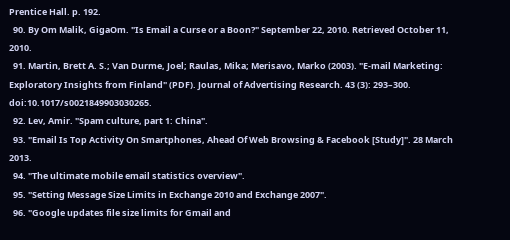Prentice Hall. p. 192.
  90. By Om Malik, GigaOm. "Is Email a Curse or a Boon?" September 22, 2010. Retrieved October 11, 2010.
  91. Martin, Brett A. S.; Van Durme, Joel; Raulas, Mika; Merisavo, Marko (2003). "E-mail Marketing: Exploratory Insights from Finland" (PDF). Journal of Advertising Research. 43 (3): 293–300. doi:10.1017/s0021849903030265.
  92. Lev, Amir. "Spam culture, part 1: China".
  93. "Email Is Top Activity On Smartphones, Ahead Of Web Browsing & Facebook [Study]". 28 March 2013.
  94. "The ultimate mobile email statistics overview".
  95. "Setting Message Size Limits in Exchange 2010 and Exchange 2007".
  96. "Google updates file size limits for Gmail and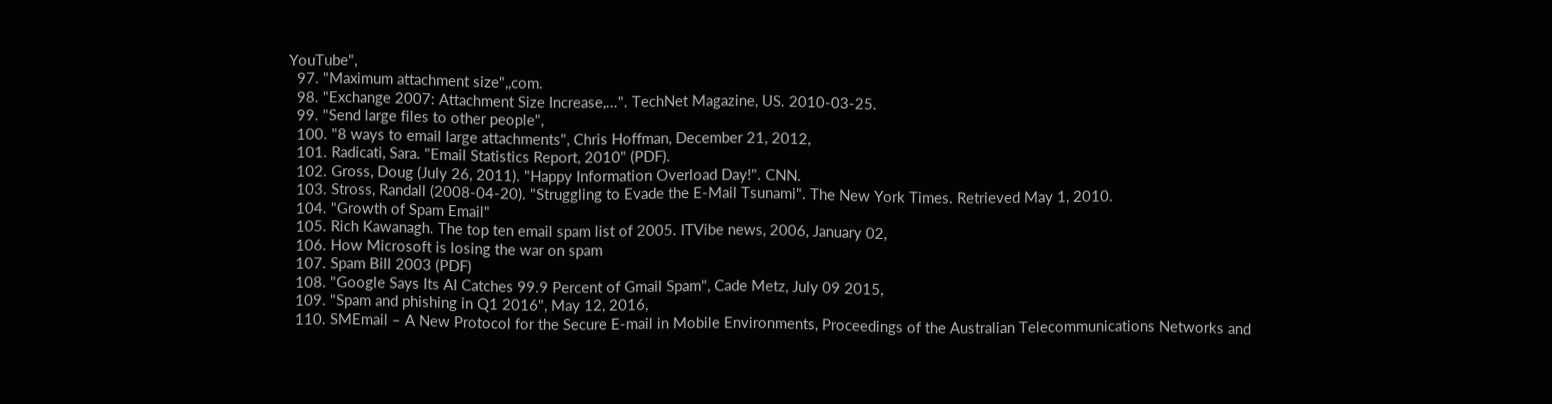YouTube",
  97. "Maximum attachment size",,com.
  98. "Exchange 2007: Attachment Size Increase,...". TechNet Magazine, US. 2010-03-25.
  99. "Send large files to other people",
  100. "8 ways to email large attachments", Chris Hoffman, December 21, 2012,
  101. Radicati, Sara. "Email Statistics Report, 2010" (PDF).
  102. Gross, Doug (July 26, 2011). "Happy Information Overload Day!". CNN.
  103. Stross, Randall (2008-04-20). "Struggling to Evade the E-Mail Tsunami". The New York Times. Retrieved May 1, 2010.
  104. "Growth of Spam Email"
  105. Rich Kawanagh. The top ten email spam list of 2005. ITVibe news, 2006, January 02,
  106. How Microsoft is losing the war on spam
  107. Spam Bill 2003 (PDF)
  108. "Google Says Its AI Catches 99.9 Percent of Gmail Spam", Cade Metz, July 09 2015,
  109. "Spam and phishing in Q1 2016", May 12, 2016,
  110. SMEmail – A New Protocol for the Secure E-mail in Mobile Environments, Proceedings of the Australian Telecommunications Networks and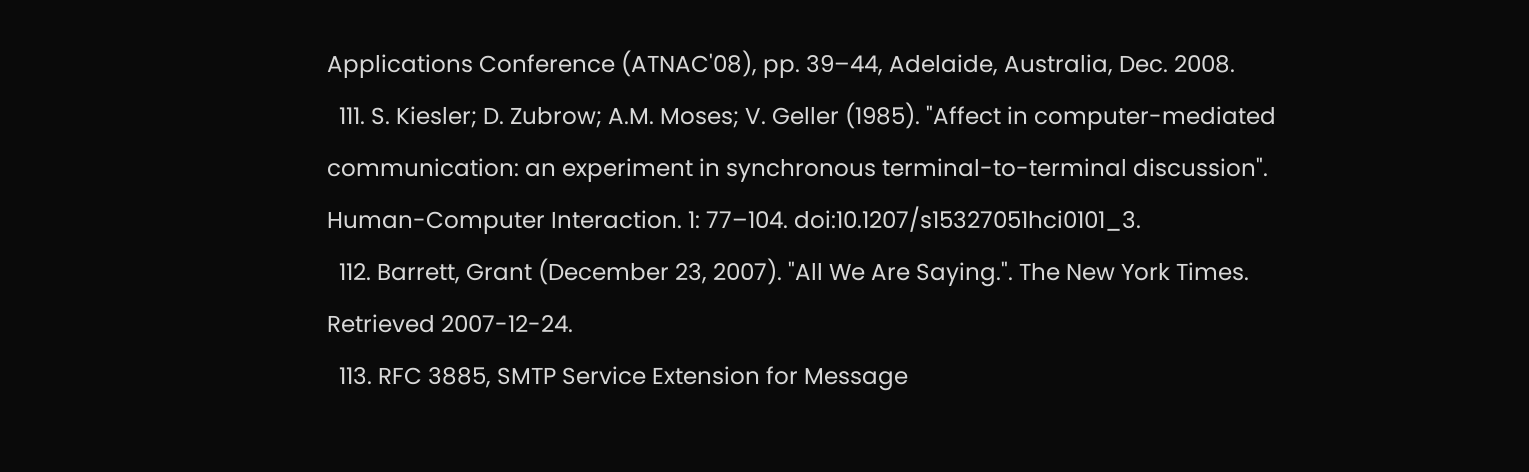Applications Conference (ATNAC'08), pp. 39–44, Adelaide, Australia, Dec. 2008.
  111. S. Kiesler; D. Zubrow; A.M. Moses; V. Geller (1985). "Affect in computer-mediated communication: an experiment in synchronous terminal-to-terminal discussion". Human-Computer Interaction. 1: 77–104. doi:10.1207/s15327051hci0101_3.
  112. Barrett, Grant (December 23, 2007). "All We Are Saying.". The New York Times. Retrieved 2007-12-24.
  113. RFC 3885, SMTP Service Extension for Message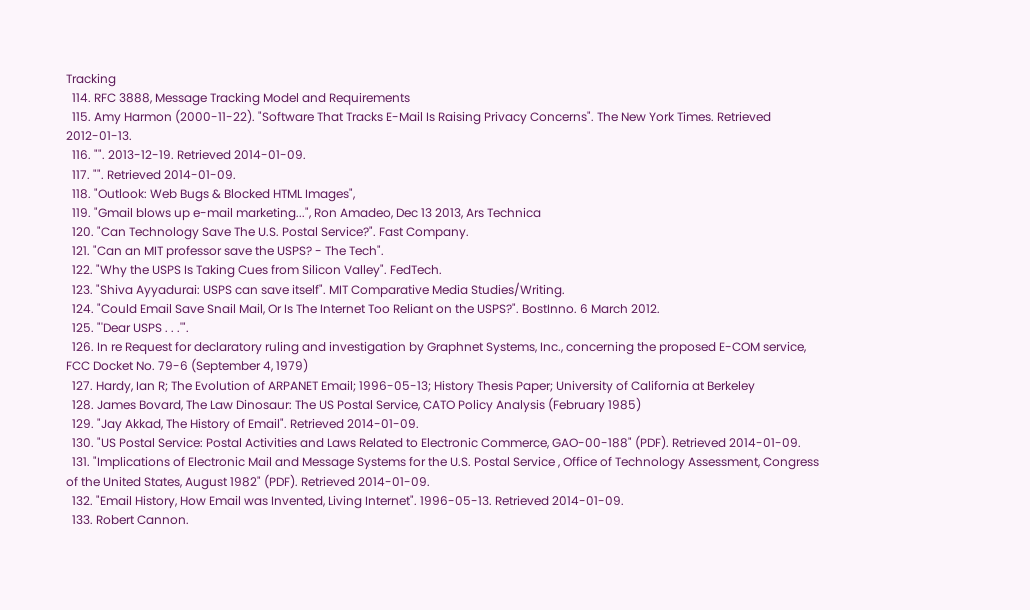Tracking
  114. RFC 3888, Message Tracking Model and Requirements
  115. Amy Harmon (2000-11-22). "Software That Tracks E-Mail Is Raising Privacy Concerns". The New York Times. Retrieved 2012-01-13.
  116. "". 2013-12-19. Retrieved 2014-01-09.
  117. "". Retrieved 2014-01-09.
  118. "Outlook: Web Bugs & Blocked HTML Images",
  119. "Gmail blows up e-mail marketing...", Ron Amadeo, Dec 13 2013, Ars Technica
  120. "Can Technology Save The U.S. Postal Service?". Fast Company.
  121. "Can an MIT professor save the USPS? - The Tech".
  122. "Why the USPS Is Taking Cues from Silicon Valley". FedTech.
  123. "Shiva Ayyadurai: USPS can save itself". MIT Comparative Media Studies/Writing.
  124. "Could Email Save Snail Mail, Or Is The Internet Too Reliant on the USPS?". BostInno. 6 March 2012.
  125. "'Dear USPS . . .'".
  126. In re Request for declaratory ruling and investigation by Graphnet Systems, Inc., concerning the proposed E-COM service, FCC Docket No. 79-6 (September 4, 1979)
  127. Hardy, Ian R; The Evolution of ARPANET Email; 1996-05-13; History Thesis Paper; University of California at Berkeley
  128. James Bovard, The Law Dinosaur: The US Postal Service, CATO Policy Analysis (February 1985)
  129. "Jay Akkad, The History of Email". Retrieved 2014-01-09.
  130. "US Postal Service: Postal Activities and Laws Related to Electronic Commerce, GAO-00-188" (PDF). Retrieved 2014-01-09.
  131. "Implications of Electronic Mail and Message Systems for the U.S. Postal Service , Office of Technology Assessment, Congress of the United States, August 1982" (PDF). Retrieved 2014-01-09.
  132. "Email History, How Email was Invented, Living Internet". 1996-05-13. Retrieved 2014-01-09.
  133. Robert Cannon.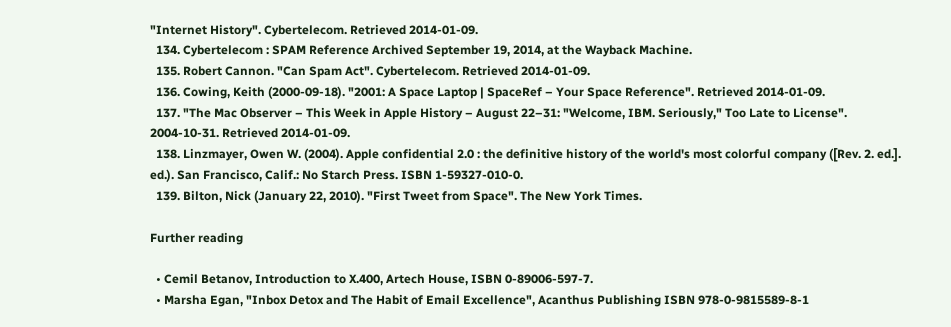"Internet History". Cybertelecom. Retrieved 2014-01-09.
  134. Cybertelecom : SPAM Reference Archived September 19, 2014, at the Wayback Machine.
  135. Robert Cannon. "Can Spam Act". Cybertelecom. Retrieved 2014-01-09.
  136. Cowing, Keith (2000-09-18). "2001: A Space Laptop | SpaceRef – Your Space Reference". Retrieved 2014-01-09.
  137. "The Mac Observer – This Week in Apple History – August 22–31: "Welcome, IBM. Seriously," Too Late to License". 2004-10-31. Retrieved 2014-01-09.
  138. Linzmayer, Owen W. (2004). Apple confidential 2.0 : the definitive history of the world's most colorful company ([Rev. 2. ed.]. ed.). San Francisco, Calif.: No Starch Press. ISBN 1-59327-010-0.
  139. Bilton, Nick (January 22, 2010). "First Tweet from Space". The New York Times.

Further reading

  • Cemil Betanov, Introduction to X.400, Artech House, ISBN 0-89006-597-7.
  • Marsha Egan, "Inbox Detox and The Habit of Email Excellence", Acanthus Publishing ISBN 978-0-9815589-8-1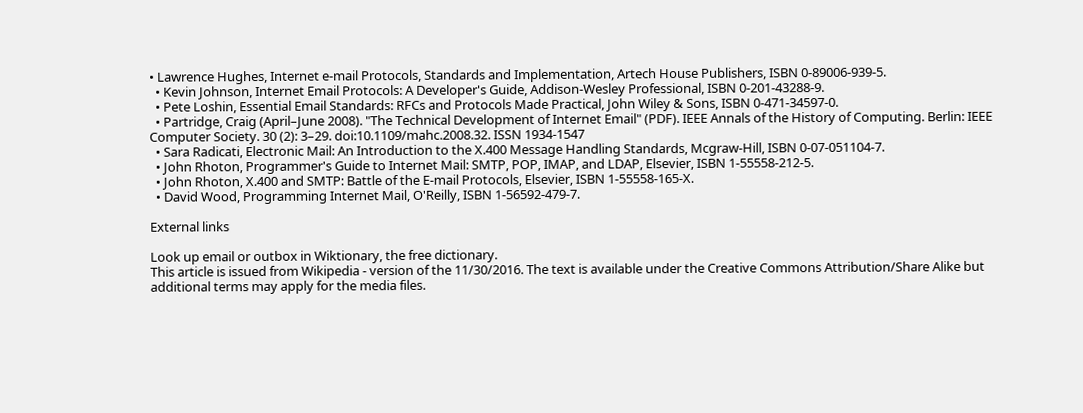• Lawrence Hughes, Internet e-mail Protocols, Standards and Implementation, Artech House Publishers, ISBN 0-89006-939-5.
  • Kevin Johnson, Internet Email Protocols: A Developer's Guide, Addison-Wesley Professional, ISBN 0-201-43288-9.
  • Pete Loshin, Essential Email Standards: RFCs and Protocols Made Practical, John Wiley & Sons, ISBN 0-471-34597-0.
  • Partridge, Craig (April–June 2008). "The Technical Development of Internet Email" (PDF). IEEE Annals of the History of Computing. Berlin: IEEE Computer Society. 30 (2): 3–29. doi:10.1109/mahc.2008.32. ISSN 1934-1547
  • Sara Radicati, Electronic Mail: An Introduction to the X.400 Message Handling Standards, Mcgraw-Hill, ISBN 0-07-051104-7.
  • John Rhoton, Programmer's Guide to Internet Mail: SMTP, POP, IMAP, and LDAP, Elsevier, ISBN 1-55558-212-5.
  • John Rhoton, X.400 and SMTP: Battle of the E-mail Protocols, Elsevier, ISBN 1-55558-165-X.
  • David Wood, Programming Internet Mail, O'Reilly, ISBN 1-56592-479-7.

External links

Look up email or outbox in Wiktionary, the free dictionary.
This article is issued from Wikipedia - version of the 11/30/2016. The text is available under the Creative Commons Attribution/Share Alike but additional terms may apply for the media files.